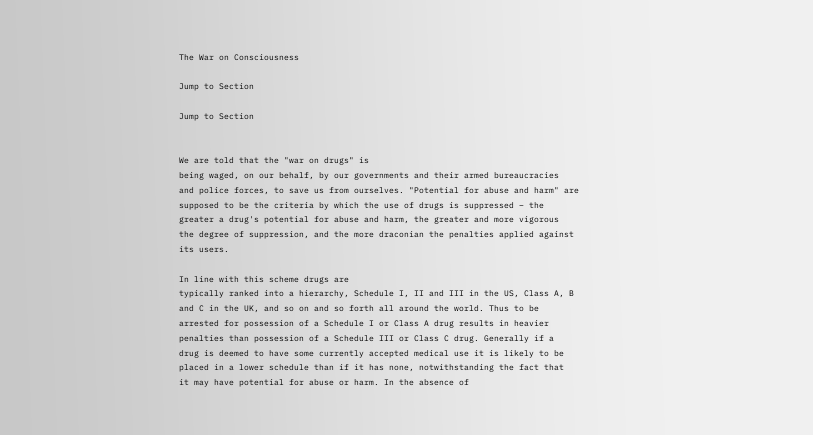The War on Consciousness

Jump to Section

Jump to Section


We are told that the "war on drugs" is
being waged, on our behalf, by our governments and their armed bureaucracies
and police forces, to save us from ourselves. "Potential for abuse and harm" are
supposed to be the criteria by which the use of drugs is suppressed – the
greater a drug's potential for abuse and harm, the greater and more vigorous
the degree of suppression, and the more draconian the penalties applied against
its users.

In line with this scheme drugs are
typically ranked into a hierarchy, Schedule I, II and III in the US, Class A, B
and C in the UK, and so on and so forth all around the world. Thus to be
arrested for possession of a Schedule I or Class A drug results in heavier
penalties than possession of a Schedule III or Class C drug. Generally if a
drug is deemed to have some currently accepted medical use it is likely to be
placed in a lower schedule than if it has none, notwithstanding the fact that
it may have potential for abuse or harm. In the absence of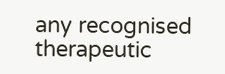any recognised
therapeutic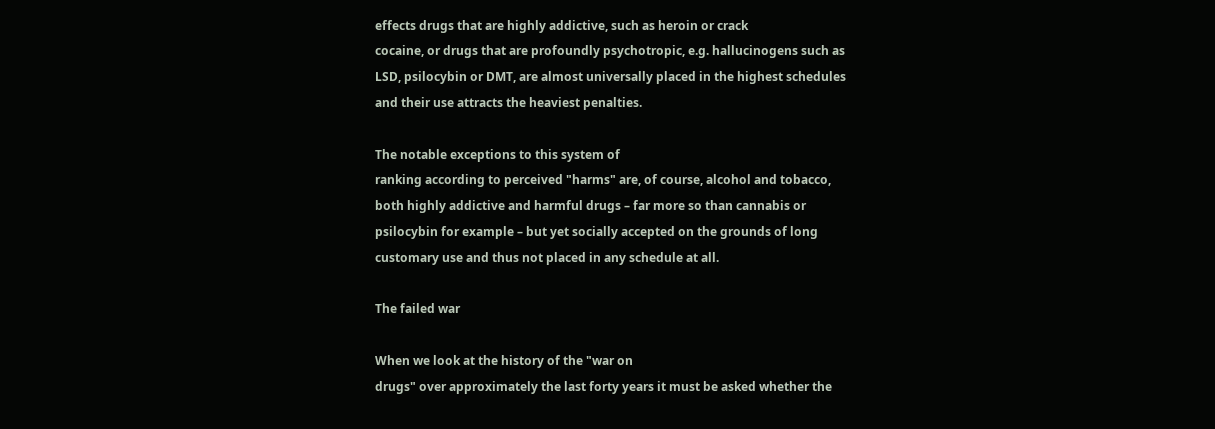effects drugs that are highly addictive, such as heroin or crack
cocaine, or drugs that are profoundly psychotropic, e.g. hallucinogens such as
LSD, psilocybin or DMT, are almost universally placed in the highest schedules
and their use attracts the heaviest penalties.

The notable exceptions to this system of
ranking according to perceived "harms" are, of course, alcohol and tobacco,
both highly addictive and harmful drugs – far more so than cannabis or
psilocybin for example – but yet socially accepted on the grounds of long
customary use and thus not placed in any schedule at all.

The failed war

When we look at the history of the "war on
drugs" over approximately the last forty years it must be asked whether the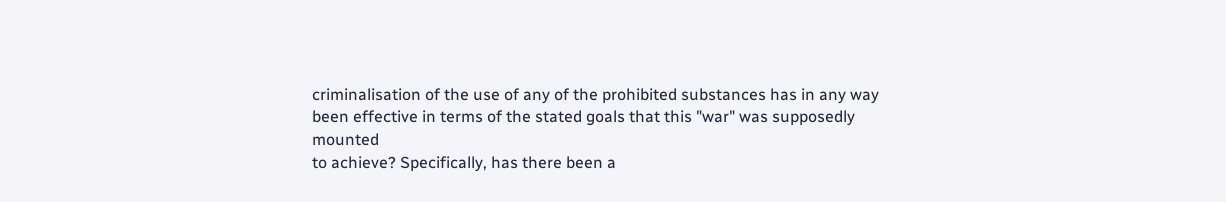criminalisation of the use of any of the prohibited substances has in any way
been effective in terms of the stated goals that this "war" was supposedly mounted
to achieve? Specifically, has there been a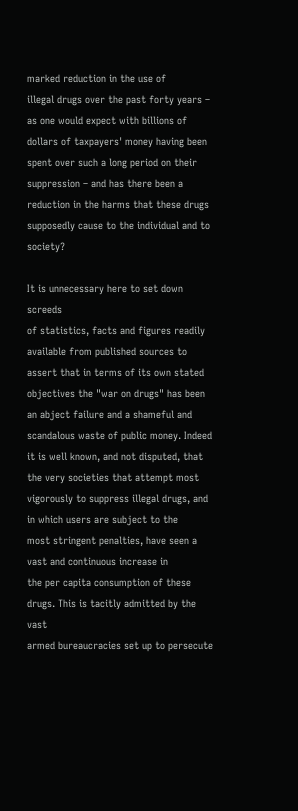marked reduction in the use of
illegal drugs over the past forty years – as one would expect with billions of
dollars of taxpayers' money having been spent over such a long period on their
suppression – and has there been a reduction in the harms that these drugs
supposedly cause to the individual and to society?

It is unnecessary here to set down screeds
of statistics, facts and figures readily available from published sources to
assert that in terms of its own stated objectives the "war on drugs" has been
an abject failure and a shameful and scandalous waste of public money. Indeed
it is well known, and not disputed, that the very societies that attempt most
vigorously to suppress illegal drugs, and in which users are subject to the
most stringent penalties, have seen a vast and continuous increase in
the per capita consumption of these drugs. This is tacitly admitted by the vast
armed bureaucracies set up to persecute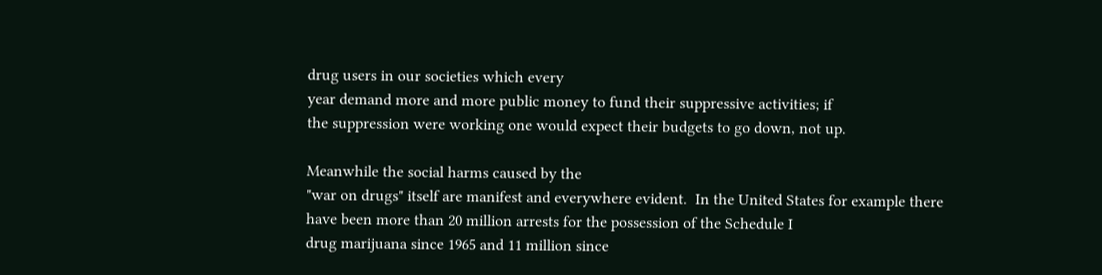drug users in our societies which every
year demand more and more public money to fund their suppressive activities; if
the suppression were working one would expect their budgets to go down, not up.

Meanwhile the social harms caused by the
"war on drugs" itself are manifest and everywhere evident.  In the United States for example there
have been more than 20 million arrests for the possession of the Schedule I
drug marijuana since 1965 and 11 million since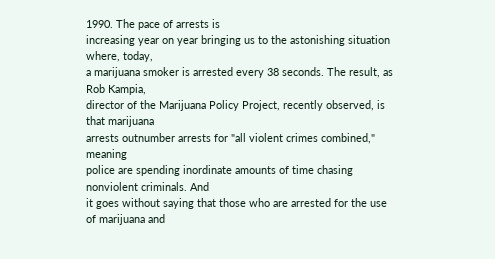1990. The pace of arrests is
increasing year on year bringing us to the astonishing situation where, today,
a marijuana smoker is arrested every 38 seconds. The result, as Rob Kampia,
director of the Marijuana Policy Project, recently observed, is that marijuana
arrests outnumber arrests for "all violent crimes combined," meaning
police are spending inordinate amounts of time chasing nonviolent criminals. And
it goes without saying that those who are arrested for the use of marijuana and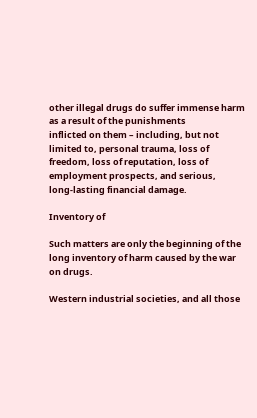other illegal drugs do suffer immense harm as a result of the punishments
inflicted on them – including, but not limited to, personal trauma, loss of
freedom, loss of reputation, loss of employment prospects, and serious,
long-lasting financial damage.

Inventory of

Such matters are only the beginning of the
long inventory of harm caused by the war on drugs.

Western industrial societies, and all those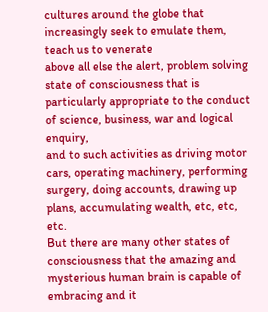cultures around the globe that increasingly seek to emulate them, teach us to venerate
above all else the alert, problem solving state of consciousness that is
particularly appropriate to the conduct of science, business, war and logical enquiry,
and to such activities as driving motor cars, operating machinery, performing
surgery, doing accounts, drawing up plans, accumulating wealth, etc, etc, etc.
But there are many other states of consciousness that the amazing and
mysterious human brain is capable of embracing and it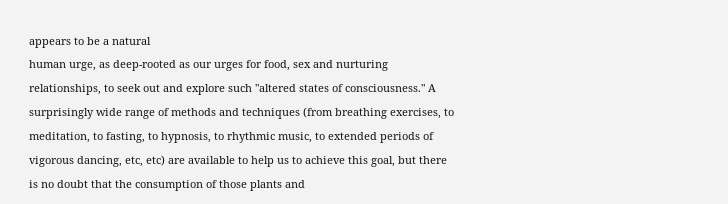appears to be a natural
human urge, as deep-rooted as our urges for food, sex and nurturing
relationships, to seek out and explore such "altered states of consciousness." A
surprisingly wide range of methods and techniques (from breathing exercises, to
meditation, to fasting, to hypnosis, to rhythmic music, to extended periods of
vigorous dancing, etc, etc) are available to help us to achieve this goal, but there
is no doubt that the consumption of those plants and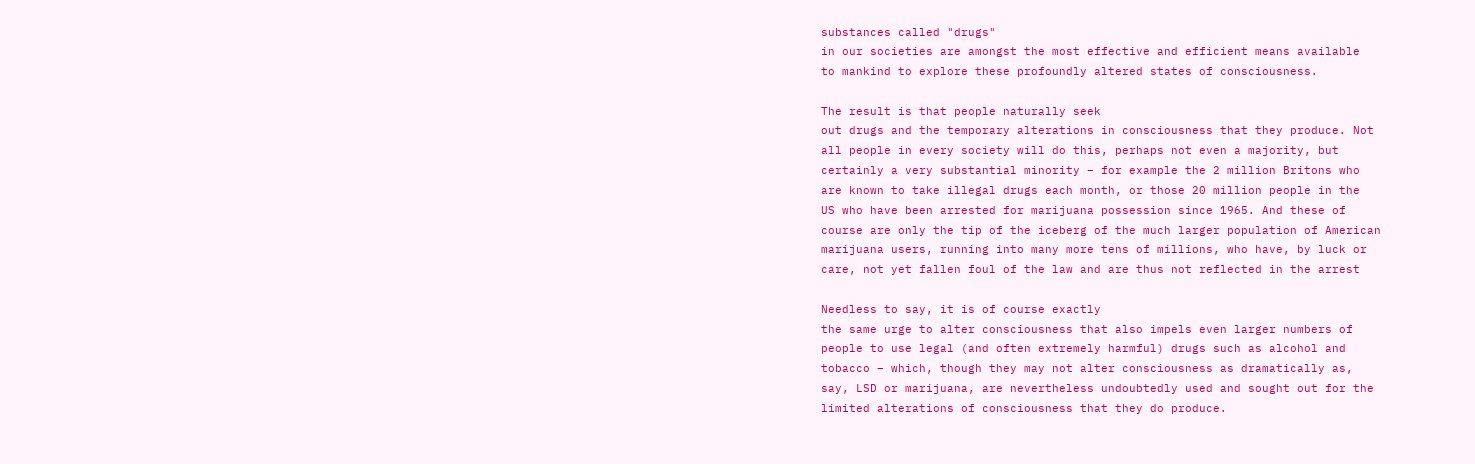substances called "drugs"
in our societies are amongst the most effective and efficient means available
to mankind to explore these profoundly altered states of consciousness.

The result is that people naturally seek
out drugs and the temporary alterations in consciousness that they produce. Not
all people in every society will do this, perhaps not even a majority, but
certainly a very substantial minority – for example the 2 million Britons who
are known to take illegal drugs each month, or those 20 million people in the
US who have been arrested for marijuana possession since 1965. And these of
course are only the tip of the iceberg of the much larger population of American
marijuana users, running into many more tens of millions, who have, by luck or
care, not yet fallen foul of the law and are thus not reflected in the arrest

Needless to say, it is of course exactly
the same urge to alter consciousness that also impels even larger numbers of
people to use legal (and often extremely harmful) drugs such as alcohol and
tobacco – which, though they may not alter consciousness as dramatically as,
say, LSD or marijuana, are nevertheless undoubtedly used and sought out for the
limited alterations of consciousness that they do produce.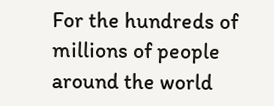For the hundreds of millions of people
around the world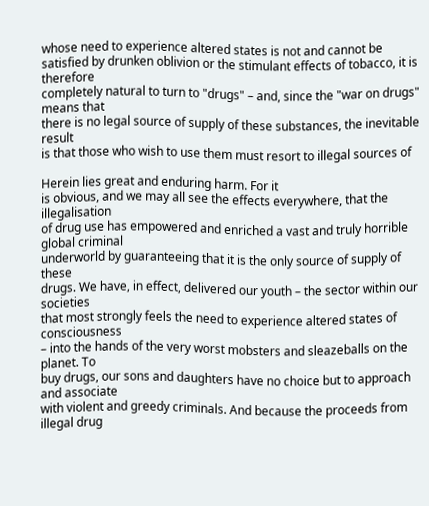whose need to experience altered states is not and cannot be
satisfied by drunken oblivion or the stimulant effects of tobacco, it is therefore
completely natural to turn to "drugs" – and, since the "war on drugs" means that
there is no legal source of supply of these substances, the inevitable result
is that those who wish to use them must resort to illegal sources of

Herein lies great and enduring harm. For it
is obvious, and we may all see the effects everywhere, that the illegalisation
of drug use has empowered and enriched a vast and truly horrible global criminal
underworld by guaranteeing that it is the only source of supply of these
drugs. We have, in effect, delivered our youth – the sector within our societies
that most strongly feels the need to experience altered states of consciousness
– into the hands of the very worst mobsters and sleazeballs on the planet. To
buy drugs, our sons and daughters have no choice but to approach and associate
with violent and greedy criminals. And because the proceeds from illegal drug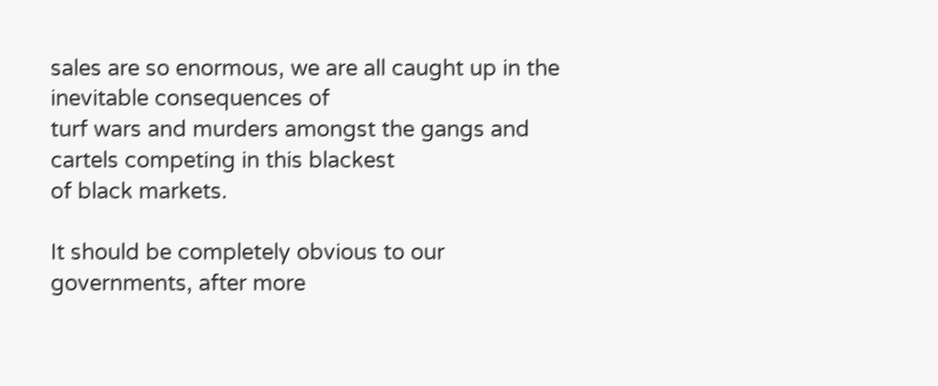sales are so enormous, we are all caught up in the inevitable consequences of
turf wars and murders amongst the gangs and cartels competing in this blackest
of black markets.

It should be completely obvious to our
governments, after more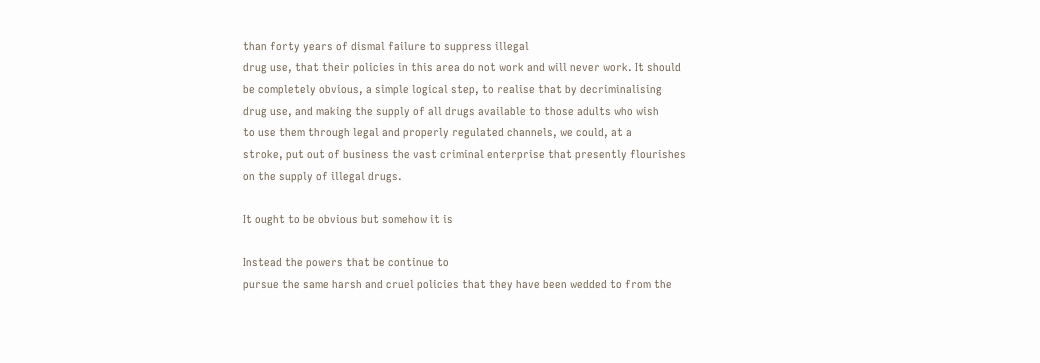than forty years of dismal failure to suppress illegal
drug use, that their policies in this area do not work and will never work. It should
be completely obvious, a simple logical step, to realise that by decriminalising
drug use, and making the supply of all drugs available to those adults who wish
to use them through legal and properly regulated channels, we could, at a
stroke, put out of business the vast criminal enterprise that presently flourishes
on the supply of illegal drugs.

It ought to be obvious but somehow it is

Instead the powers that be continue to
pursue the same harsh and cruel policies that they have been wedded to from the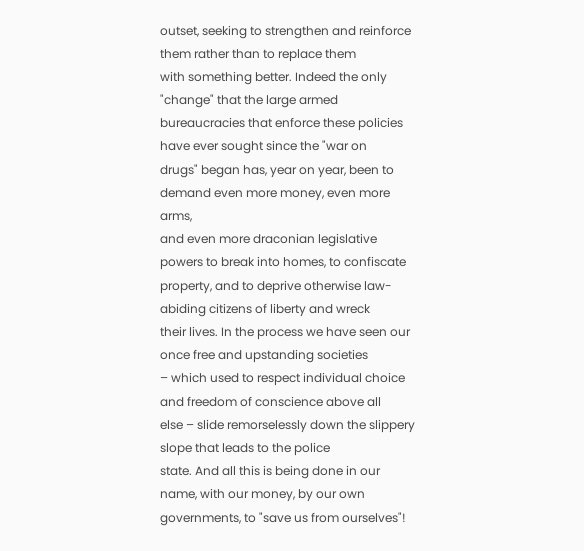outset, seeking to strengthen and reinforce them rather than to replace them
with something better. Indeed the only "change" that the large armed
bureaucracies that enforce these policies have ever sought since the "war on
drugs" began has, year on year, been to demand even more money, even more arms,
and even more draconian legislative powers to break into homes, to confiscate
property, and to deprive otherwise law-abiding citizens of liberty and wreck
their lives. In the process we have seen our once free and upstanding societies
– which used to respect individual choice and freedom of conscience above all
else – slide remorselessly down the slippery slope that leads to the police
state. And all this is being done in our name, with our money, by our own
governments, to "save us from ourselves"!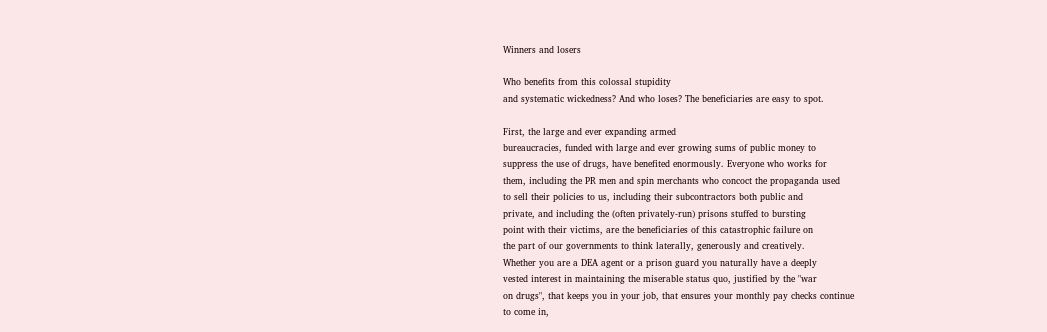Winners and losers

Who benefits from this colossal stupidity
and systematic wickedness? And who loses? The beneficiaries are easy to spot.

First, the large and ever expanding armed
bureaucracies, funded with large and ever growing sums of public money to
suppress the use of drugs, have benefited enormously. Everyone who works for
them, including the PR men and spin merchants who concoct the propaganda used
to sell their policies to us, including their subcontractors both public and
private, and including the (often privately-run) prisons stuffed to bursting
point with their victims, are the beneficiaries of this catastrophic failure on
the part of our governments to think laterally, generously and creatively.
Whether you are a DEA agent or a prison guard you naturally have a deeply
vested interest in maintaining the miserable status quo, justified by the "war
on drugs", that keeps you in your job, that ensures your monthly pay checks continue
to come in,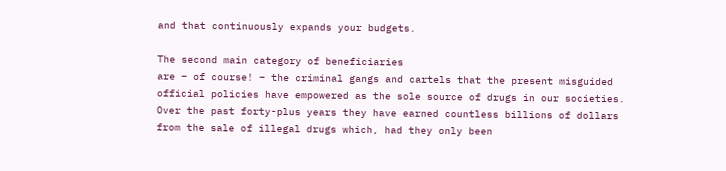and that continuously expands your budgets.

The second main category of beneficiaries
are – of course! – the criminal gangs and cartels that the present misguided
official policies have empowered as the sole source of drugs in our societies.
Over the past forty-plus years they have earned countless billions of dollars
from the sale of illegal drugs which, had they only been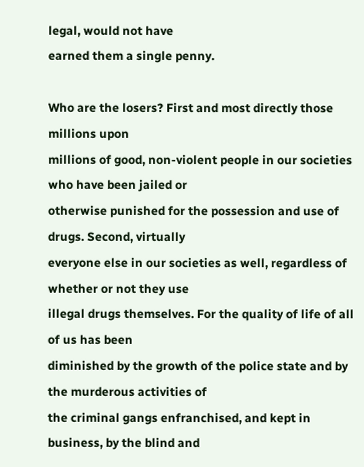legal, would not have
earned them a single penny.

Who are the losers? First and most directly those millions upon
millions of good, non-violent people in our societies who have been jailed or
otherwise punished for the possession and use of drugs. Second, virtually
everyone else in our societies as well, regardless of whether or not they use
illegal drugs themselves. For the quality of life of all of us has been
diminished by the growth of the police state and by the murderous activities of
the criminal gangs enfranchised, and kept in business, by the blind and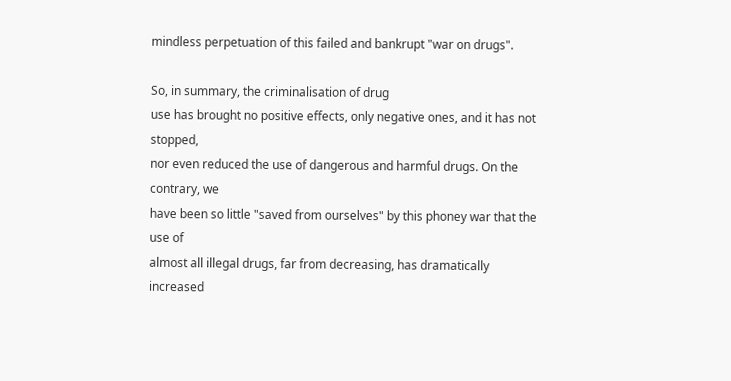mindless perpetuation of this failed and bankrupt "war on drugs".

So, in summary, the criminalisation of drug
use has brought no positive effects, only negative ones, and it has not stopped,
nor even reduced the use of dangerous and harmful drugs. On the contrary, we
have been so little "saved from ourselves" by this phoney war that the use of
almost all illegal drugs, far from decreasing, has dramatically increased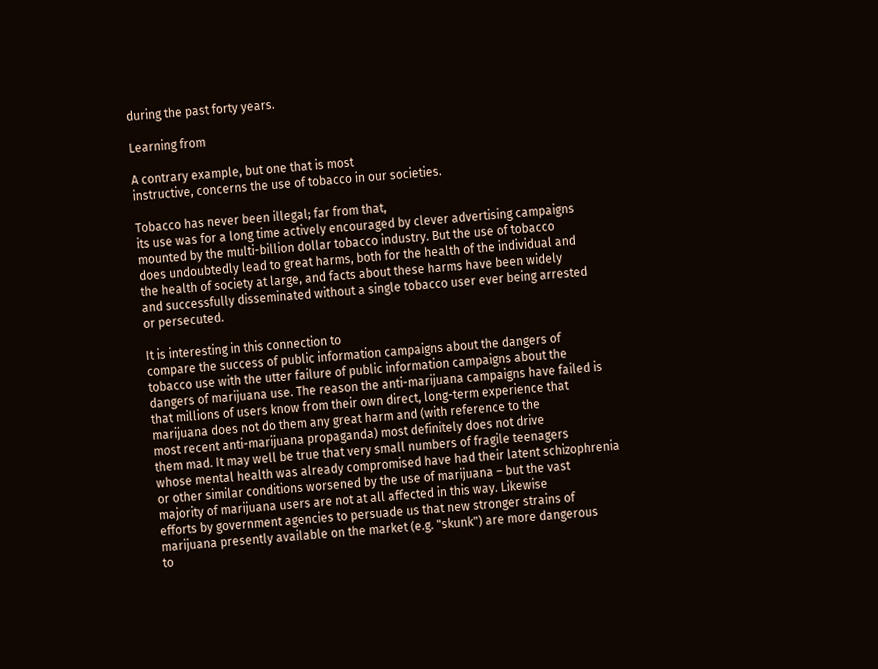during the past forty years.

Learning from

A contrary example, but one that is most
instructive, concerns the use of tobacco in our societies.

Tobacco has never been illegal; far from that,
its use was for a long time actively encouraged by clever advertising campaigns
mounted by the multi-billion dollar tobacco industry. But the use of tobacco
does undoubtedly lead to great harms, both for the health of the individual and
the health of society at large, and facts about these harms have been widely
and successfully disseminated without a single tobacco user ever being arrested
or persecuted.

It is interesting in this connection to
compare the success of public information campaigns about the dangers of
tobacco use with the utter failure of public information campaigns about the
dangers of marijuana use. The reason the anti-marijuana campaigns have failed is
that millions of users know from their own direct, long-term experience that
marijuana does not do them any great harm and (with reference to the
most recent anti-marijuana propaganda) most definitely does not drive
them mad. It may well be true that very small numbers of fragile teenagers
whose mental health was already compromised have had their latent schizophrenia
or other similar conditions worsened by the use of marijuana – but the vast
majority of marijuana users are not at all affected in this way. Likewise
efforts by government agencies to persuade us that new stronger strains of
marijuana presently available on the market (e.g. "skunk") are more dangerous
to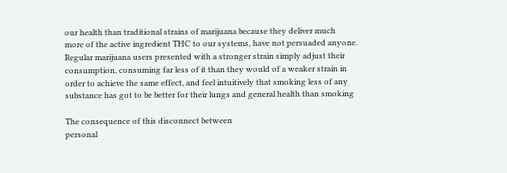our health than traditional strains of marijuana because they deliver much
more of the active ingredient THC to our systems, have not persuaded anyone.
Regular marijuana users presented with a stronger strain simply adjust their
consumption, consuming far less of it than they would of a weaker strain in
order to achieve the same effect, and feel intuitively that smoking less of any
substance has got to be better for their lungs and general health than smoking

The consequence of this disconnect between
personal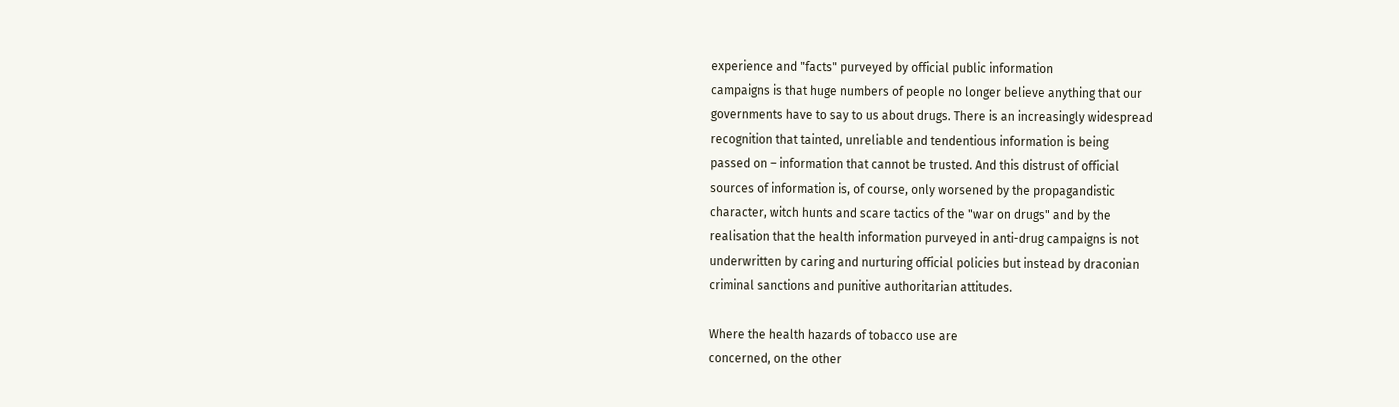experience and "facts" purveyed by official public information
campaigns is that huge numbers of people no longer believe anything that our
governments have to say to us about drugs. There is an increasingly widespread
recognition that tainted, unreliable and tendentious information is being
passed on – information that cannot be trusted. And this distrust of official
sources of information is, of course, only worsened by the propagandistic
character, witch hunts and scare tactics of the "war on drugs" and by the
realisation that the health information purveyed in anti-drug campaigns is not
underwritten by caring and nurturing official policies but instead by draconian
criminal sanctions and punitive authoritarian attitudes.

Where the health hazards of tobacco use are
concerned, on the other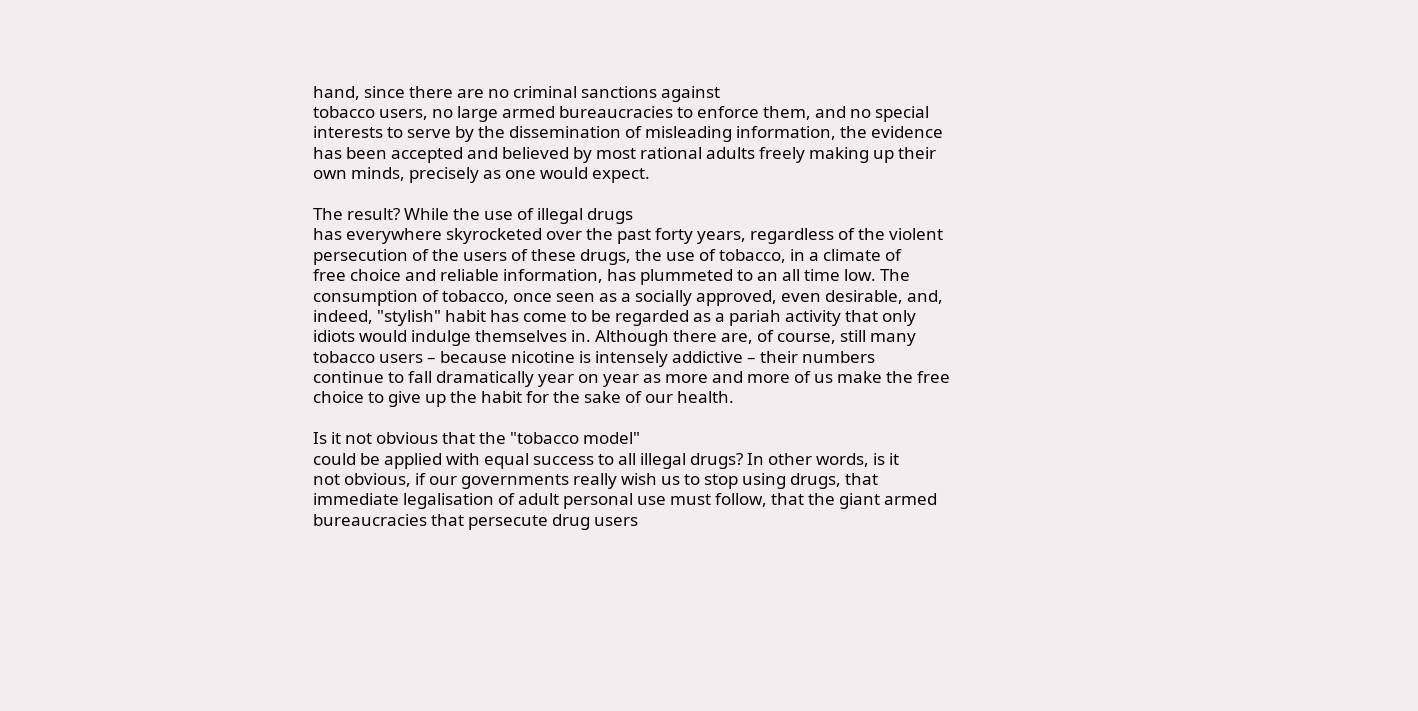hand, since there are no criminal sanctions against
tobacco users, no large armed bureaucracies to enforce them, and no special
interests to serve by the dissemination of misleading information, the evidence
has been accepted and believed by most rational adults freely making up their
own minds, precisely as one would expect.

The result? While the use of illegal drugs
has everywhere skyrocketed over the past forty years, regardless of the violent
persecution of the users of these drugs, the use of tobacco, in a climate of
free choice and reliable information, has plummeted to an all time low. The
consumption of tobacco, once seen as a socially approved, even desirable, and,
indeed, "stylish" habit has come to be regarded as a pariah activity that only
idiots would indulge themselves in. Although there are, of course, still many
tobacco users – because nicotine is intensely addictive – their numbers
continue to fall dramatically year on year as more and more of us make the free
choice to give up the habit for the sake of our health.

Is it not obvious that the "tobacco model"
could be applied with equal success to all illegal drugs? In other words, is it
not obvious, if our governments really wish us to stop using drugs, that
immediate legalisation of adult personal use must follow, that the giant armed
bureaucracies that persecute drug users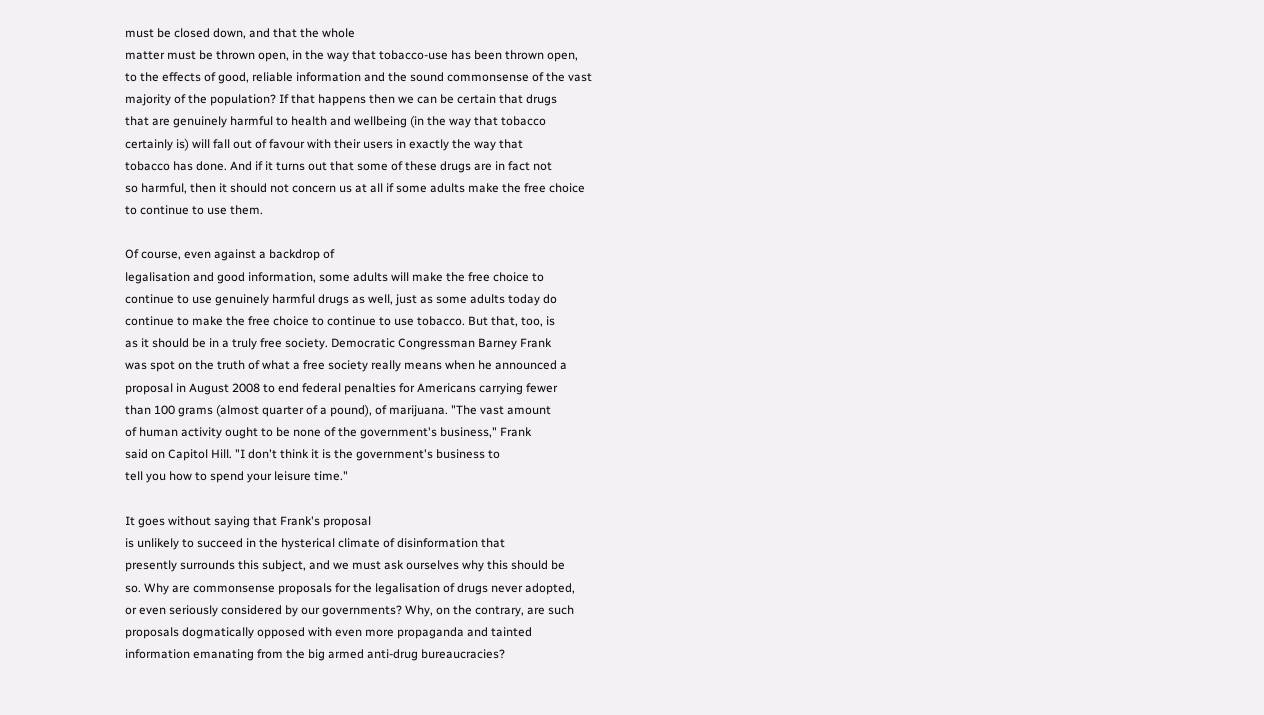must be closed down, and that the whole
matter must be thrown open, in the way that tobacco-use has been thrown open,
to the effects of good, reliable information and the sound commonsense of the vast
majority of the population? If that happens then we can be certain that drugs
that are genuinely harmful to health and wellbeing (in the way that tobacco
certainly is) will fall out of favour with their users in exactly the way that
tobacco has done. And if it turns out that some of these drugs are in fact not
so harmful, then it should not concern us at all if some adults make the free choice
to continue to use them.

Of course, even against a backdrop of
legalisation and good information, some adults will make the free choice to
continue to use genuinely harmful drugs as well, just as some adults today do
continue to make the free choice to continue to use tobacco. But that, too, is
as it should be in a truly free society. Democratic Congressman Barney Frank
was spot on the truth of what a free society really means when he announced a
proposal in August 2008 to end federal penalties for Americans carrying fewer
than 100 grams (almost quarter of a pound), of marijuana. "The vast amount
of human activity ought to be none of the government's business," Frank
said on Capitol Hill. "I don't think it is the government's business to
tell you how to spend your leisure time."

It goes without saying that Frank's proposal
is unlikely to succeed in the hysterical climate of disinformation that
presently surrounds this subject, and we must ask ourselves why this should be
so. Why are commonsense proposals for the legalisation of drugs never adopted,
or even seriously considered by our governments? Why, on the contrary, are such
proposals dogmatically opposed with even more propaganda and tainted
information emanating from the big armed anti-drug bureaucracies?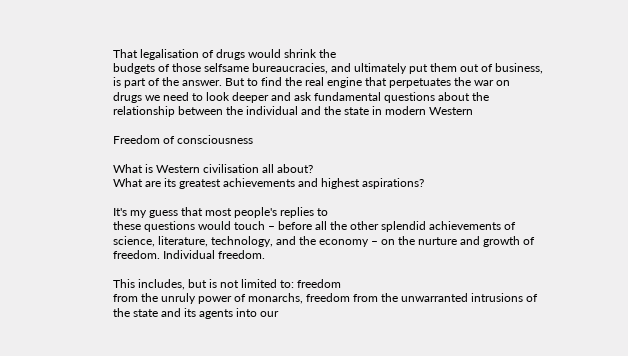That legalisation of drugs would shrink the
budgets of those selfsame bureaucracies, and ultimately put them out of business,
is part of the answer. But to find the real engine that perpetuates the war on
drugs we need to look deeper and ask fundamental questions about the
relationship between the individual and the state in modern Western

Freedom of consciousness

What is Western civilisation all about?
What are its greatest achievements and highest aspirations?

It's my guess that most people's replies to
these questions would touch – before all the other splendid achievements of
science, literature, technology, and the economy – on the nurture and growth of
freedom. Individual freedom.

This includes, but is not limited to: freedom
from the unruly power of monarchs, freedom from the unwarranted intrusions of
the state and its agents into our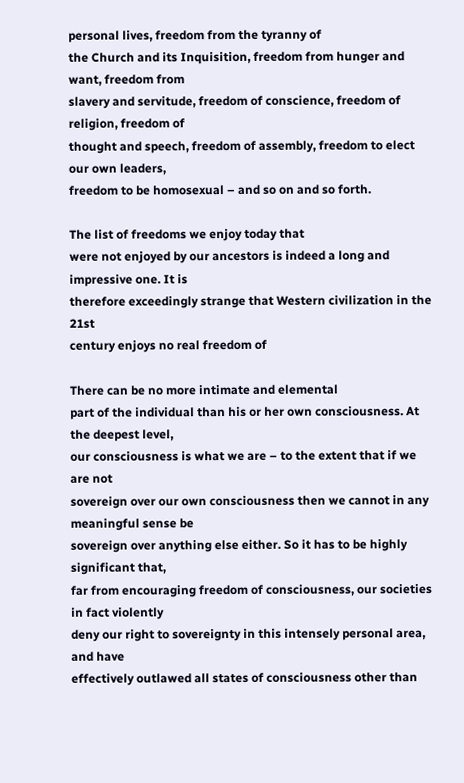personal lives, freedom from the tyranny of
the Church and its Inquisition, freedom from hunger and want, freedom from
slavery and servitude, freedom of conscience, freedom of religion, freedom of
thought and speech, freedom of assembly, freedom to elect our own leaders,
freedom to be homosexual – and so on and so forth.

The list of freedoms we enjoy today that
were not enjoyed by our ancestors is indeed a long and impressive one. It is
therefore exceedingly strange that Western civilization in the 21st
century enjoys no real freedom of

There can be no more intimate and elemental
part of the individual than his or her own consciousness. At the deepest level,
our consciousness is what we are – to the extent that if we are not
sovereign over our own consciousness then we cannot in any meaningful sense be
sovereign over anything else either. So it has to be highly significant that,
far from encouraging freedom of consciousness, our societies in fact violently
deny our right to sovereignty in this intensely personal area, and have
effectively outlawed all states of consciousness other than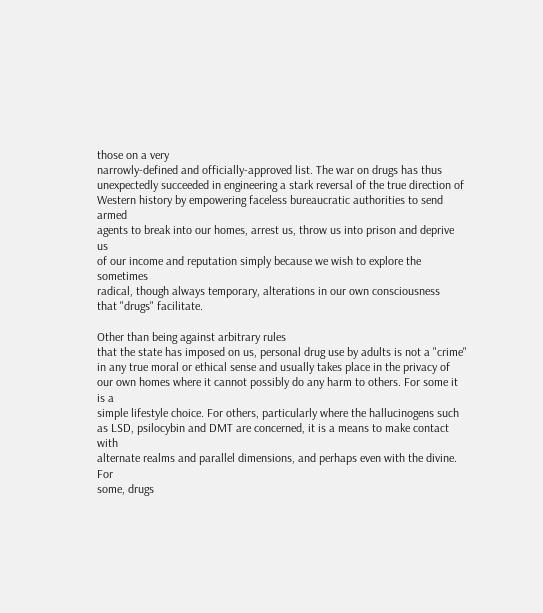those on a very
narrowly-defined and officially-approved list. The war on drugs has thus
unexpectedly succeeded in engineering a stark reversal of the true direction of
Western history by empowering faceless bureaucratic authorities to send armed
agents to break into our homes, arrest us, throw us into prison and deprive us
of our income and reputation simply because we wish to explore the sometimes
radical, though always temporary, alterations in our own consciousness
that "drugs" facilitate.

Other than being against arbitrary rules
that the state has imposed on us, personal drug use by adults is not a "crime"
in any true moral or ethical sense and usually takes place in the privacy of
our own homes where it cannot possibly do any harm to others. For some it is a
simple lifestyle choice. For others, particularly where the hallucinogens such
as LSD, psilocybin and DMT are concerned, it is a means to make contact with
alternate realms and parallel dimensions, and perhaps even with the divine. For
some, drugs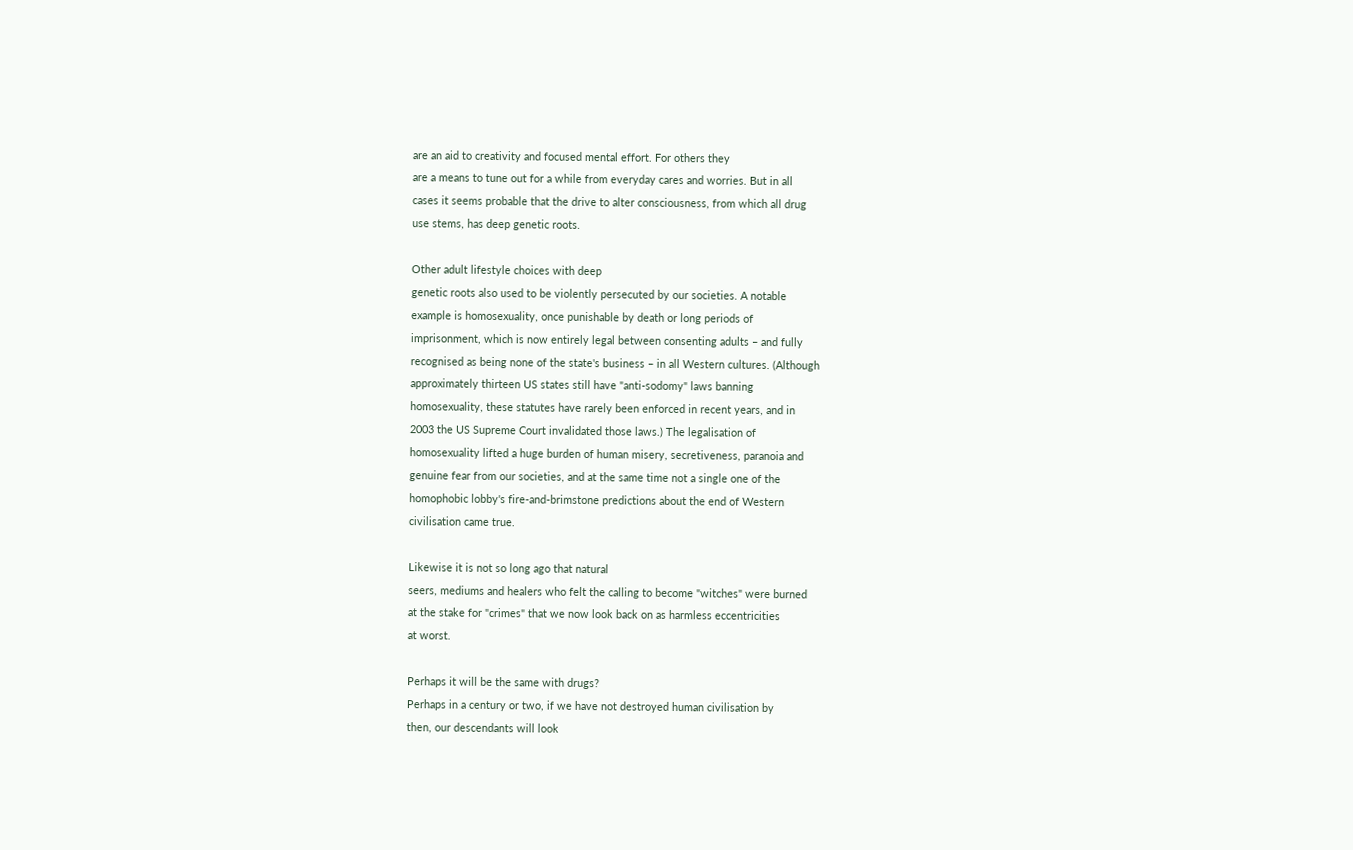are an aid to creativity and focused mental effort. For others they
are a means to tune out for a while from everyday cares and worries. But in all
cases it seems probable that the drive to alter consciousness, from which all drug
use stems, has deep genetic roots.

Other adult lifestyle choices with deep
genetic roots also used to be violently persecuted by our societies. A notable
example is homosexuality, once punishable by death or long periods of
imprisonment, which is now entirely legal between consenting adults – and fully
recognised as being none of the state's business – in all Western cultures. (Although
approximately thirteen US states still have "anti-sodomy" laws banning
homosexuality, these statutes have rarely been enforced in recent years, and in
2003 the US Supreme Court invalidated those laws.) The legalisation of
homosexuality lifted a huge burden of human misery, secretiveness, paranoia and
genuine fear from our societies, and at the same time not a single one of the
homophobic lobby's fire-and-brimstone predictions about the end of Western
civilisation came true.

Likewise it is not so long ago that natural
seers, mediums and healers who felt the calling to become "witches" were burned
at the stake for "crimes" that we now look back on as harmless eccentricities
at worst.

Perhaps it will be the same with drugs?
Perhaps in a century or two, if we have not destroyed human civilisation by
then, our descendants will look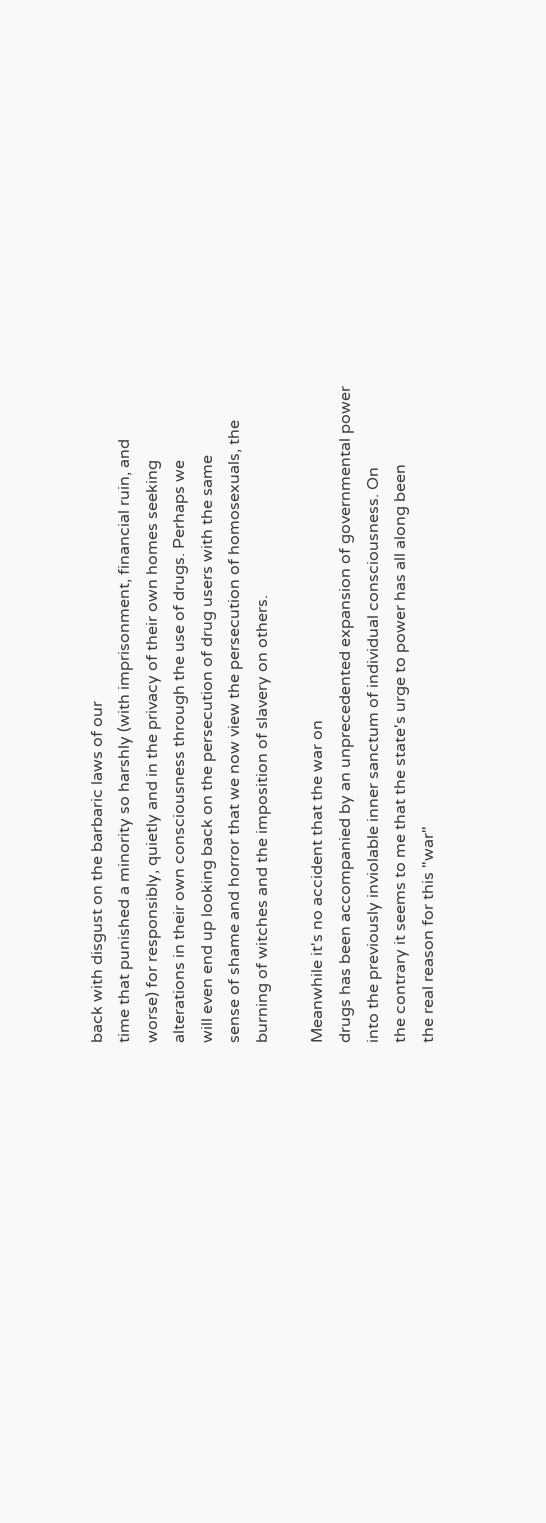back with disgust on the barbaric laws of our
time that punished a minority so harshly (with imprisonment, financial ruin, and
worse) for responsibly, quietly and in the privacy of their own homes seeking
alterations in their own consciousness through the use of drugs. Perhaps we
will even end up looking back on the persecution of drug users with the same
sense of shame and horror that we now view the persecution of homosexuals, the
burning of witches and the imposition of slavery on others.

Meanwhile it's no accident that the war on
drugs has been accompanied by an unprecedented expansion of governmental power
into the previously inviolable inner sanctum of individual consciousness. On
the contrary it seems to me that the state's urge to power has all along been
the real reason for this "war"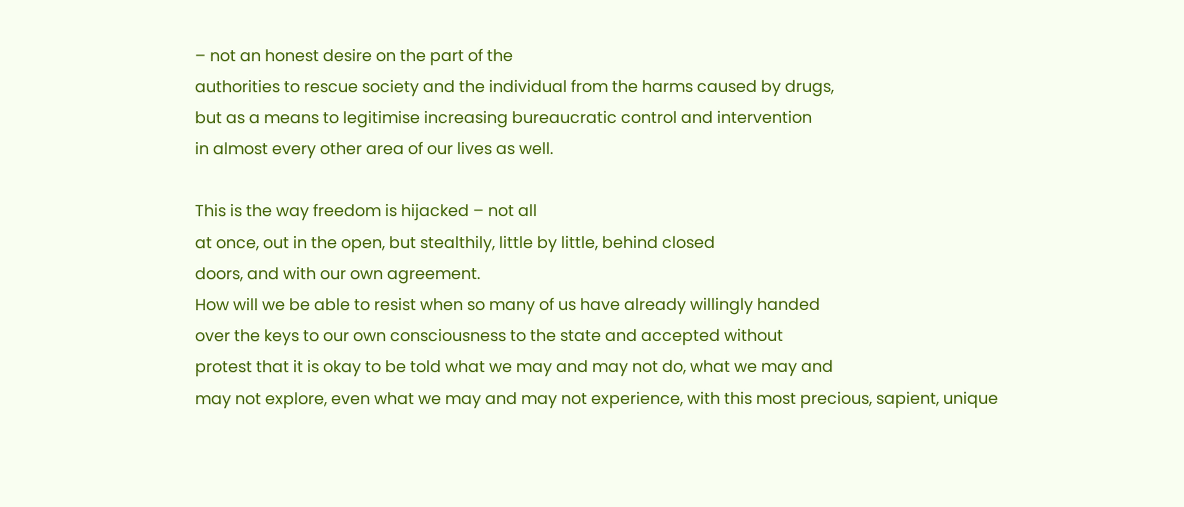– not an honest desire on the part of the
authorities to rescue society and the individual from the harms caused by drugs,
but as a means to legitimise increasing bureaucratic control and intervention
in almost every other area of our lives as well.

This is the way freedom is hijacked – not all
at once, out in the open, but stealthily, little by little, behind closed
doors, and with our own agreement.
How will we be able to resist when so many of us have already willingly handed
over the keys to our own consciousness to the state and accepted without
protest that it is okay to be told what we may and may not do, what we may and
may not explore, even what we may and may not experience, with this most precious, sapient, unique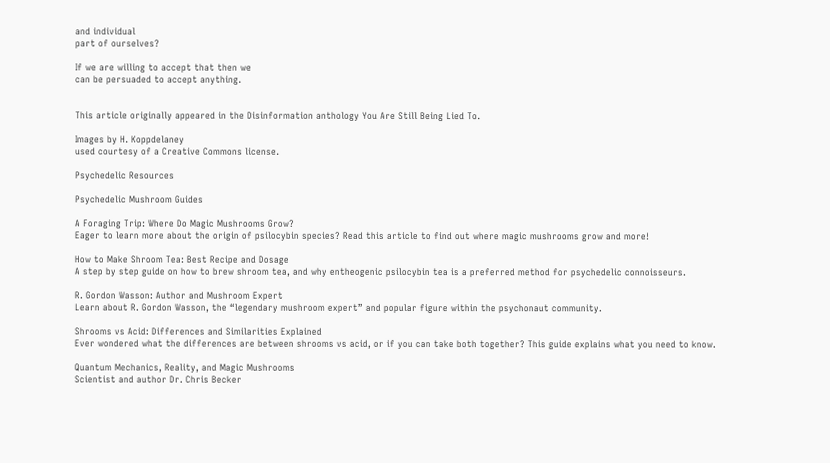and individual
part of ourselves?

If we are willing to accept that then we
can be persuaded to accept anything.


This article originally appeared in the Disinformation anthology You Are Still Being Lied To.

Images by H. Koppdelaney
used courtesy of a Creative Commons license.

Psychedelic Resources

Psychedelic Mushroom Guides

A Foraging Trip: Where Do Magic Mushrooms Grow?
Eager to learn more about the origin of psilocybin species? Read this article to find out where magic mushrooms grow and more!

How to Make Shroom Tea: Best Recipe and Dosage
A step by step guide on how to brew shroom tea, and why entheogenic psilocybin tea is a preferred method for psychedelic connoisseurs.

R. Gordon Wasson: Author and Mushroom Expert
Learn about R. Gordon Wasson, the “legendary mushroom expert” and popular figure within the psychonaut community.

Shrooms vs Acid: Differences and Similarities Explained
Ever wondered what the differences are between shrooms vs acid, or if you can take both together? This guide explains what you need to know.

Quantum Mechanics, Reality, and Magic Mushrooms
Scientist and author Dr. Chris Becker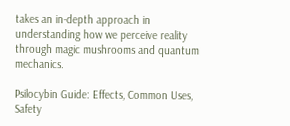takes an in-depth approach in understanding how we perceive reality through magic mushrooms and quantum mechanics.

Psilocybin Guide: Effects, Common Uses, Safety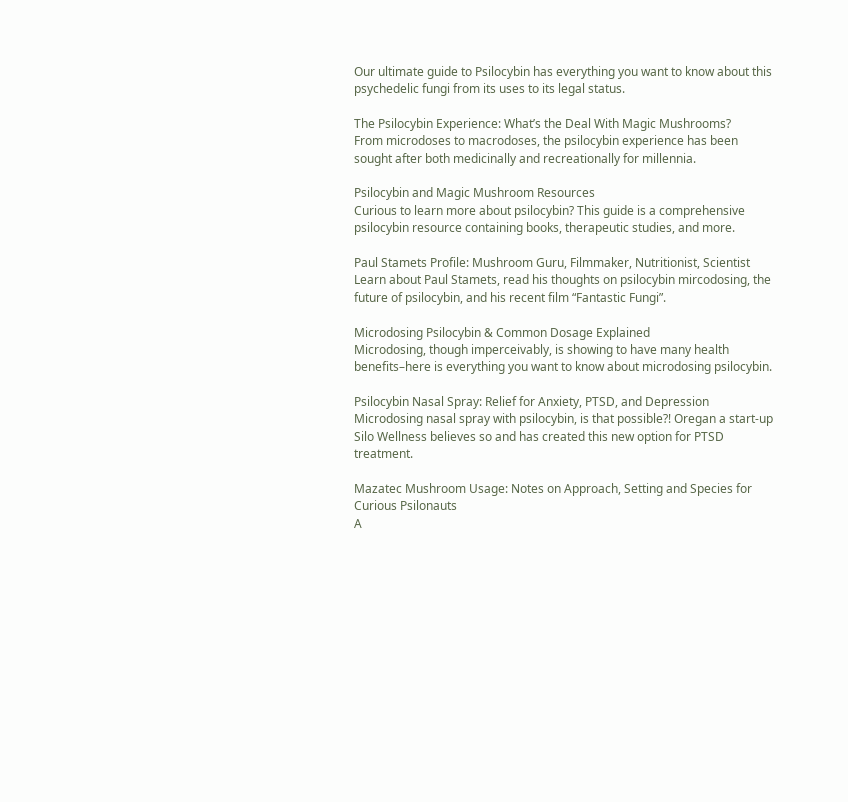Our ultimate guide to Psilocybin has everything you want to know about this psychedelic fungi from its uses to its legal status.

The Psilocybin Experience: What’s the Deal With Magic Mushrooms?
From microdoses to macrodoses, the psilocybin experience has been sought after both medicinally and recreationally for millennia.

Psilocybin and Magic Mushroom Resources
Curious to learn more about psilocybin? This guide is a comprehensive psilocybin resource containing books, therapeutic studies, and more.

Paul Stamets Profile: Mushroom Guru, Filmmaker, Nutritionist, Scientist
Learn about Paul Stamets, read his thoughts on psilocybin mircodosing, the future of psilocybin, and his recent film “Fantastic Fungi”.

Microdosing Psilocybin & Common Dosage Explained
Microdosing, though imperceivably, is showing to have many health benefits–here is everything you want to know about microdosing psilocybin.

Psilocybin Nasal Spray: Relief for Anxiety, PTSD, and Depression
Microdosing nasal spray with psilocybin, is that possible?! Oregan a start-up Silo Wellness believes so and has created this new option for PTSD treatment.

Mazatec Mushroom Usage: Notes on Approach, Setting and Species for Curious Psilonauts
A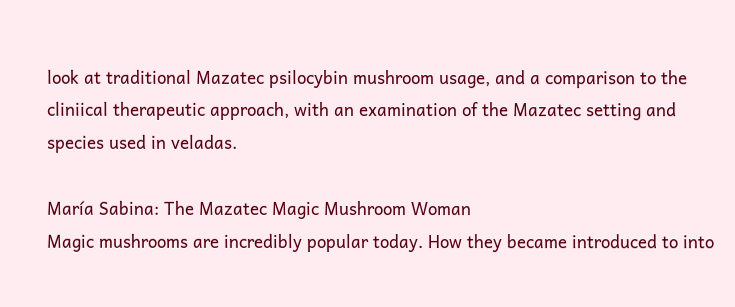look at traditional Mazatec psilocybin mushroom usage, and a comparison to the cliniical therapeutic approach, with an examination of the Mazatec setting and species used in veladas.

María Sabina: The Mazatec Magic Mushroom Woman
Magic mushrooms are incredibly popular today. How they became introduced to into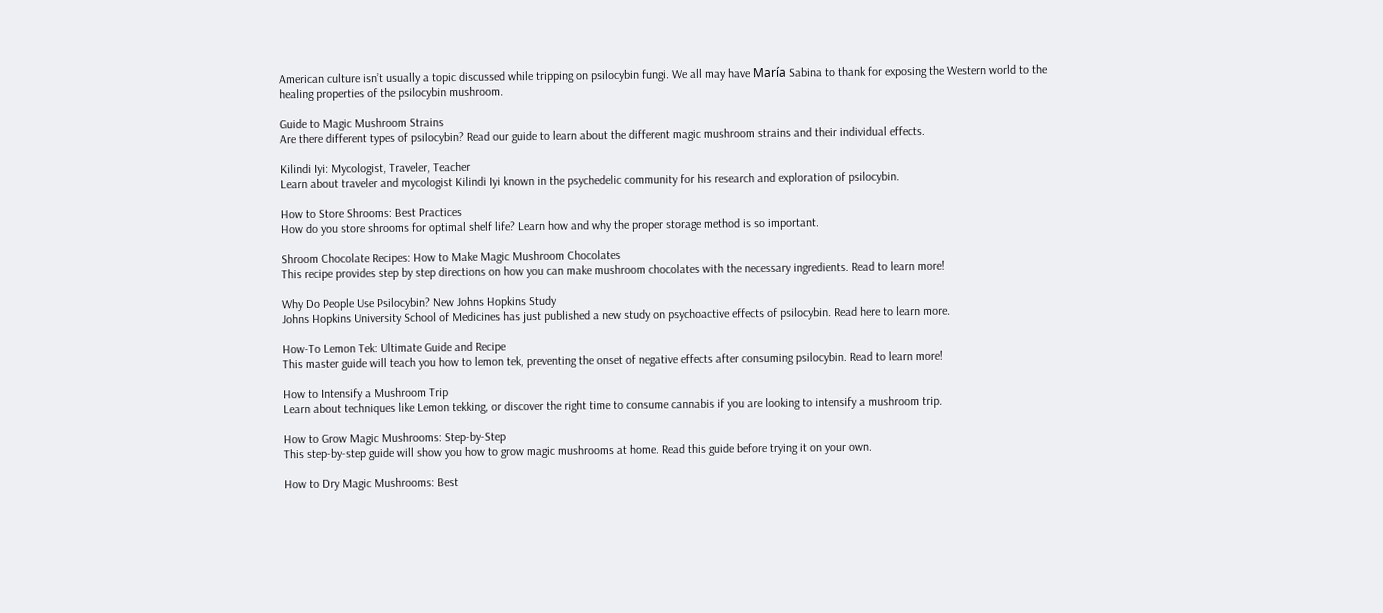American culture isn’t usually a topic discussed while tripping on psilocybin fungi. We all may have María Sabina to thank for exposing the Western world to the healing properties of the psilocybin mushroom.

Guide to Magic Mushroom Strains
Are there different types of psilocybin? Read our guide to learn about the different magic mushroom strains and their individual effects.

Kilindi Iyi: Mycologist, Traveler, Teacher
Learn about traveler and mycologist Kilindi Iyi known in the psychedelic community for his research and exploration of psilocybin.

How to Store Shrooms: Best Practices
How do you store shrooms for optimal shelf life? Learn how and why the proper storage method is so important.

Shroom Chocolate Recipes: How to Make Magic Mushroom Chocolates
This recipe provides step by step directions on how you can make mushroom chocolates with the necessary ingredients. Read to learn more!

Why Do People Use Psilocybin? New Johns Hopkins Study
Johns Hopkins University School of Medicines has just published a new study on psychoactive effects of psilocybin. Read here to learn more.

How-To Lemon Tek: Ultimate Guide and Recipe
This master guide will teach you how to lemon tek, preventing the onset of negative effects after consuming psilocybin. Read to learn more!

How to Intensify a Mushroom Trip
Learn about techniques like Lemon tekking, or discover the right time to consume cannabis if you are looking to intensify a mushroom trip.

How to Grow Magic Mushrooms: Step-by-Step
This step-by-step guide will show you how to grow magic mushrooms at home. Read this guide before trying it on your own.

How to Dry Magic Mushrooms: Best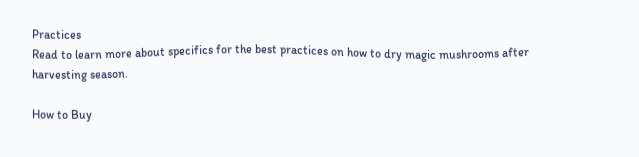Practices
Read to learn more about specifics for the best practices on how to dry magic mushrooms after harvesting season.

How to Buy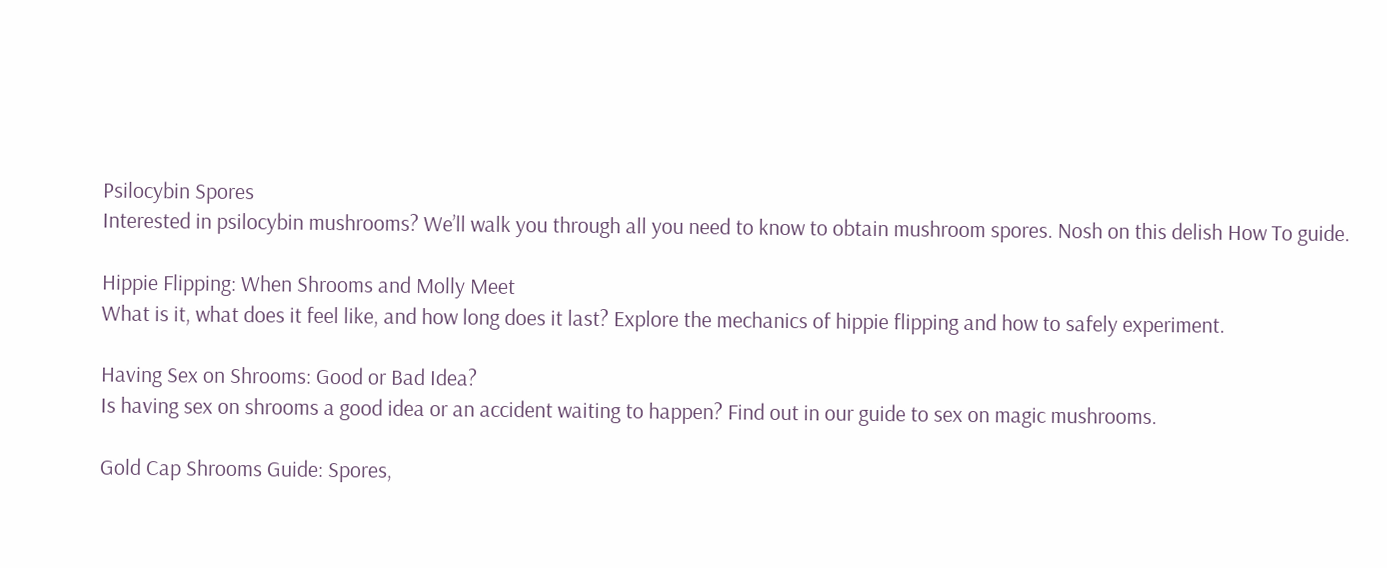Psilocybin Spores
Interested in psilocybin mushrooms? We’ll walk you through all you need to know to obtain mushroom spores. Nosh on this delish How To guide.

Hippie Flipping: When Shrooms and Molly Meet
What is it, what does it feel like, and how long does it last? Explore the mechanics of hippie flipping and how to safely experiment.

Having Sex on Shrooms: Good or Bad Idea?
Is having sex on shrooms a good idea or an accident waiting to happen? Find out in our guide to sex on magic mushrooms.

Gold Cap Shrooms Guide: Spores,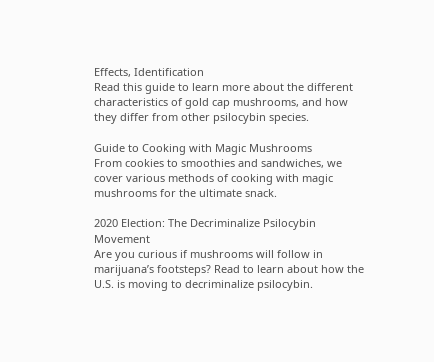Effects, Identification
Read this guide to learn more about the different characteristics of gold cap mushrooms, and how they differ from other psilocybin species.

Guide to Cooking with Magic Mushrooms
From cookies to smoothies and sandwiches, we cover various methods of cooking with magic mushrooms for the ultimate snack.

2020 Election: The Decriminalize Psilocybin Movement
Are you curious if mushrooms will follow in marijuana’s footsteps? Read to learn about how the U.S. is moving to decriminalize psilocybin.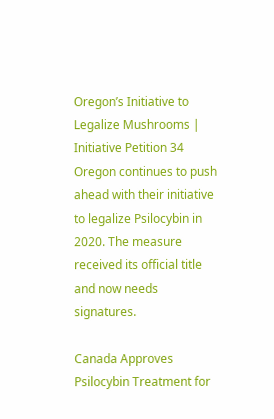Oregon’s Initiative to Legalize Mushrooms | Initiative Petition 34
Oregon continues to push ahead with their initiative to legalize Psilocybin in 2020. The measure received its official title and now needs signatures.

Canada Approves Psilocybin Treatment for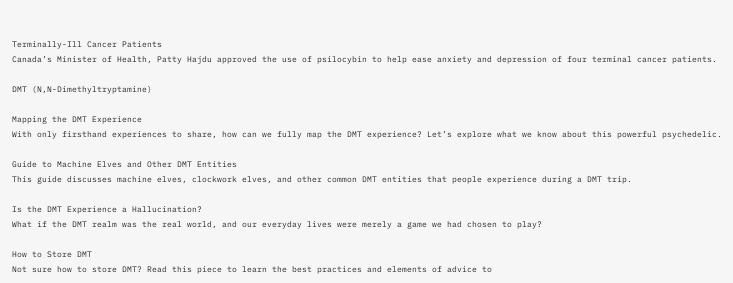Terminally-Ill Cancer Patients
Canada’s Minister of Health, Patty Hajdu approved the use of psilocybin to help ease anxiety and depression of four terminal cancer patients.

DMT (N,N-Dimethyltryptamine)

Mapping the DMT Experience
With only firsthand experiences to share, how can we fully map the DMT experience? Let’s explore what we know about this powerful psychedelic.

Guide to Machine Elves and Other DMT Entities
This guide discusses machine elves, clockwork elves, and other common DMT entities that people experience during a DMT trip.

Is the DMT Experience a Hallucination?
What if the DMT realm was the real world, and our everyday lives were merely a game we had chosen to play?

How to Store DMT
Not sure how to store DMT? Read this piece to learn the best practices and elements of advice to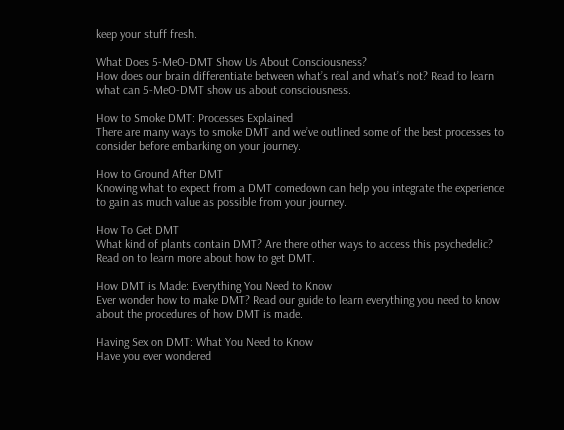keep your stuff fresh.

What Does 5-MeO-DMT Show Us About Consciousness?
How does our brain differentiate between what’s real and what’s not? Read to learn what can 5-MeO-DMT show us about consciousness.

How to Smoke DMT: Processes Explained
There are many ways to smoke DMT and we’ve outlined some of the best processes to consider before embarking on your journey.

How to Ground After DMT
Knowing what to expect from a DMT comedown can help you integrate the experience to gain as much value as possible from your journey.

How To Get DMT
What kind of plants contain DMT? Are there other ways to access this psychedelic? Read on to learn more about how to get DMT.

How DMT is Made: Everything You Need to Know
Ever wonder how to make DMT? Read our guide to learn everything you need to know about the procedures of how DMT is made.

Having Sex on DMT: What You Need to Know
Have you ever wondered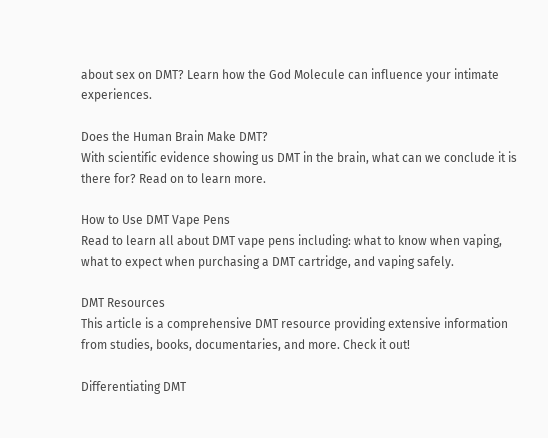about sex on DMT? Learn how the God Molecule can influence your intimate experiences.

Does the Human Brain Make DMT?
With scientific evidence showing us DMT in the brain, what can we conclude it is there for? Read on to learn more.

How to Use DMT Vape Pens
Read to learn all about DMT vape pens including: what to know when vaping, what to expect when purchasing a DMT cartridge, and vaping safely.

DMT Resources
This article is a comprehensive DMT resource providing extensive information from studies, books, documentaries, and more. Check it out!

Differentiating DMT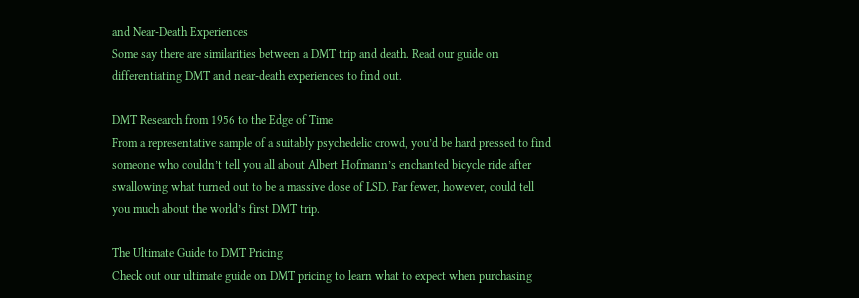and Near-Death Experiences
Some say there are similarities between a DMT trip and death. Read our guide on differentiating DMT and near-death experiences to find out.

DMT Research from 1956 to the Edge of Time
From a representative sample of a suitably psychedelic crowd, you’d be hard pressed to find someone who couldn’t tell you all about Albert Hofmann’s enchanted bicycle ride after swallowing what turned out to be a massive dose of LSD. Far fewer, however, could tell you much about the world’s first DMT trip.

The Ultimate Guide to DMT Pricing
Check out our ultimate guide on DMT pricing to learn what to expect when purchasing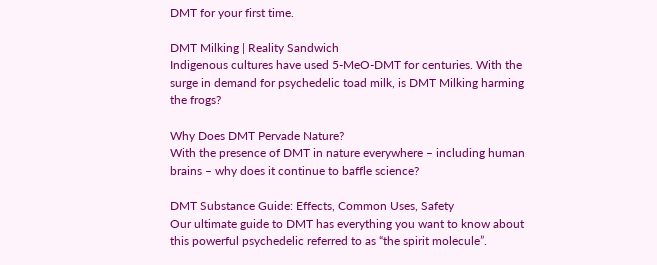DMT for your first time.

DMT Milking | Reality Sandwich
Indigenous cultures have used 5-MeO-DMT for centuries. With the surge in demand for psychedelic toad milk, is DMT Milking harming the frogs?

Why Does DMT Pervade Nature?
With the presence of DMT in nature everywhere – including human brains – why does it continue to baffle science?

DMT Substance Guide: Effects, Common Uses, Safety
Our ultimate guide to DMT has everything you want to know about this powerful psychedelic referred to as “the spirit molecule”.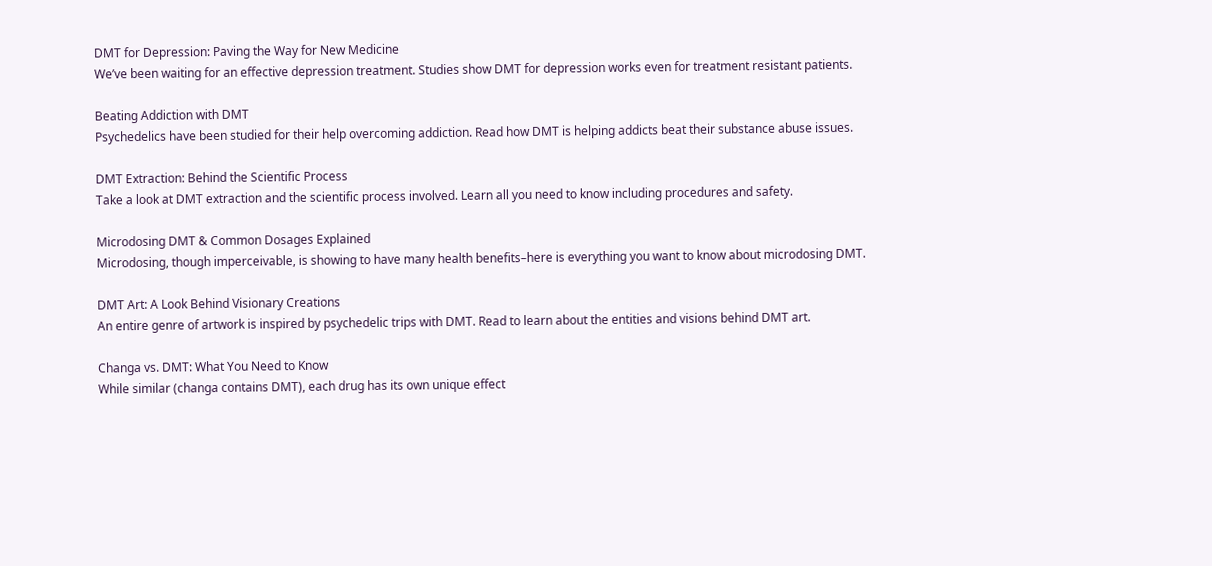DMT for Depression: Paving the Way for New Medicine
We’ve been waiting for an effective depression treatment. Studies show DMT for depression works even for treatment resistant patients.

Beating Addiction with DMT
Psychedelics have been studied for their help overcoming addiction. Read how DMT is helping addicts beat their substance abuse issues.

DMT Extraction: Behind the Scientific Process
Take a look at DMT extraction and the scientific process involved. Learn all you need to know including procedures and safety.

Microdosing DMT & Common Dosages Explained
Microdosing, though imperceivable, is showing to have many health benefits–here is everything you want to know about microdosing DMT.

DMT Art: A Look Behind Visionary Creations
An entire genre of artwork is inspired by psychedelic trips with DMT. Read to learn about the entities and visions behind DMT art.

Changa vs. DMT: What You Need to Know
While similar (changa contains DMT), each drug has its own unique effect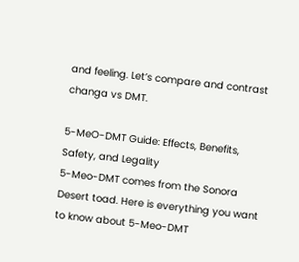and feeling. Let’s compare and contrast changa vs DMT.

5-MeO-DMT Guide: Effects, Benefits, Safety, and Legality
5-Meo-DMT comes from the Sonora Desert toad. Here is everything you want to know about 5-Meo-DMT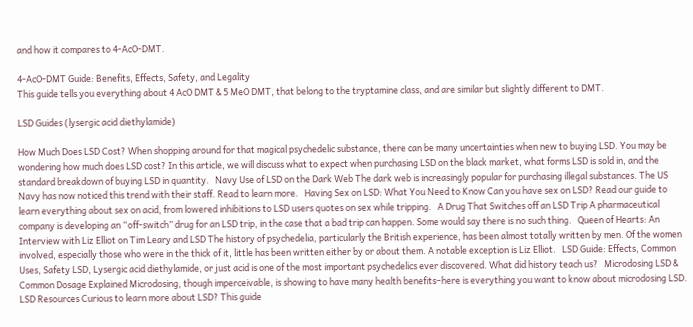and how it compares to 4-AcO-DMT.

4-AcO-DMT Guide: Benefits, Effects, Safety, and Legality
This guide tells you everything about 4 AcO DMT & 5 MeO DMT, that belong to the tryptamine class, and are similar but slightly different to DMT.

LSD Guides (lysergic acid diethylamide)

How Much Does LSD Cost? When shopping around for that magical psychedelic substance, there can be many uncertainties when new to buying LSD. You may be wondering how much does LSD cost? In this article, we will discuss what to expect when purchasing LSD on the black market, what forms LSD is sold in, and the standard breakdown of buying LSD in quantity.   Navy Use of LSD on the Dark Web The dark web is increasingly popular for purchasing illegal substances. The US Navy has now noticed this trend with their staff. Read to learn more.   Having Sex on LSD: What You Need to Know Can you have sex on LSD? Read our guide to learn everything about sex on acid, from lowered inhibitions to LSD users quotes on sex while tripping.   A Drug That Switches off an LSD Trip A pharmaceutical company is developing an “off-switch” drug for an LSD trip, in the case that a bad trip can happen. Some would say there is no such thing.   Queen of Hearts: An Interview with Liz Elliot on Tim Leary and LSD The history of psychedelia, particularly the British experience, has been almost totally written by men. Of the women involved, especially those who were in the thick of it, little has been written either by or about them. A notable exception is Liz Elliot.   LSD Guide: Effects, Common Uses, Safety LSD, Lysergic acid diethylamide, or just acid is one of the most important psychedelics ever discovered. What did history teach us?   Microdosing LSD & Common Dosage Explained Microdosing, though imperceivable, is showing to have many health benefits–here is everything you want to know about microdosing LSD.   LSD Resources Curious to learn more about LSD? This guide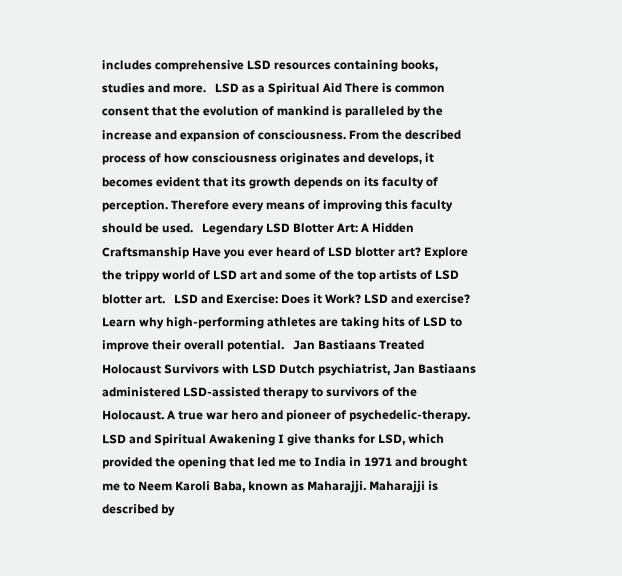includes comprehensive LSD resources containing books, studies and more.   LSD as a Spiritual Aid There is common consent that the evolution of mankind is paralleled by the increase and expansion of consciousness. From the described process of how consciousness originates and develops, it becomes evident that its growth depends on its faculty of perception. Therefore every means of improving this faculty should be used.   Legendary LSD Blotter Art: A Hidden Craftsmanship Have you ever heard of LSD blotter art? Explore the trippy world of LSD art and some of the top artists of LSD blotter art.   LSD and Exercise: Does it Work? LSD and exercise? Learn why high-performing athletes are taking hits of LSD to improve their overall potential.   Jan Bastiaans Treated Holocaust Survivors with LSD Dutch psychiatrist, Jan Bastiaans administered LSD-assisted therapy to survivors of the Holocaust. A true war hero and pioneer of psychedelic-therapy.   LSD and Spiritual Awakening I give thanks for LSD, which provided the opening that led me to India in 1971 and brought me to Neem Karoli Baba, known as Maharajji. Maharajji is described by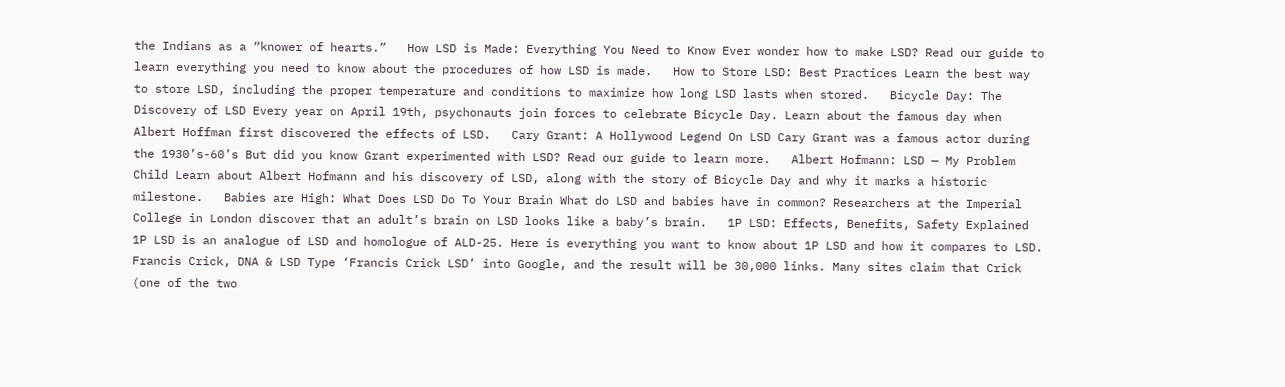the Indians as a “knower of hearts.”   How LSD is Made: Everything You Need to Know Ever wonder how to make LSD? Read our guide to learn everything you need to know about the procedures of how LSD is made.   How to Store LSD: Best Practices Learn the best way to store LSD, including the proper temperature and conditions to maximize how long LSD lasts when stored.   Bicycle Day: The Discovery of LSD Every year on April 19th, psychonauts join forces to celebrate Bicycle Day. Learn about the famous day when Albert Hoffman first discovered the effects of LSD.   Cary Grant: A Hollywood Legend On LSD Cary Grant was a famous actor during the 1930’s-60’s But did you know Grant experimented with LSD? Read our guide to learn more.   Albert Hofmann: LSD — My Problem Child Learn about Albert Hofmann and his discovery of LSD, along with the story of Bicycle Day and why it marks a historic milestone.   Babies are High: What Does LSD Do To Your Brain What do LSD and babies have in common? Researchers at the Imperial College in London discover that an adult’s brain on LSD looks like a baby’s brain.   1P LSD: Effects, Benefits, Safety Explained 1P LSD is an analogue of LSD and homologue of ALD-25. Here is everything you want to know about 1P LSD and how it compares to LSD.   Francis Crick, DNA & LSD Type ‘Francis Crick LSD’ into Google, and the result will be 30,000 links. Many sites claim that Crick (one of the two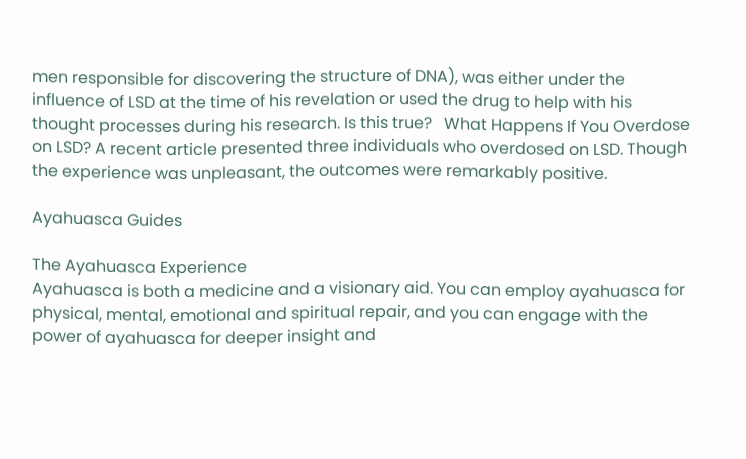men responsible for discovering the structure of DNA), was either under the influence of LSD at the time of his revelation or used the drug to help with his thought processes during his research. Is this true?   What Happens If You Overdose on LSD? A recent article presented three individuals who overdosed on LSD. Though the experience was unpleasant, the outcomes were remarkably positive.

Ayahuasca Guides

The Ayahuasca Experience
Ayahuasca is both a medicine and a visionary aid. You can employ ayahuasca for physical, mental, emotional and spiritual repair, and you can engage with the power of ayahuasca for deeper insight and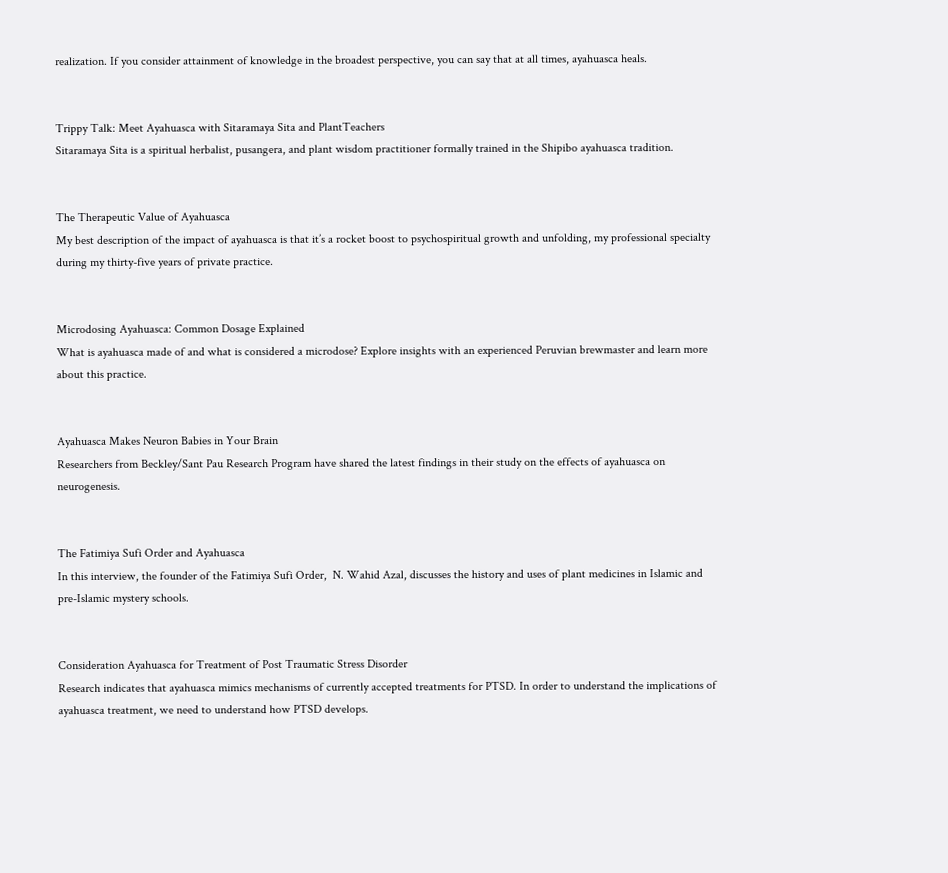realization. If you consider attainment of knowledge in the broadest perspective, you can say that at all times, ayahuasca heals.


Trippy Talk: Meet Ayahuasca with Sitaramaya Sita and PlantTeachers
Sitaramaya Sita is a spiritual herbalist, pusangera, and plant wisdom practitioner formally trained in the Shipibo ayahuasca tradition.


The Therapeutic Value of Ayahuasca
My best description of the impact of ayahuasca is that it’s a rocket boost to psychospiritual growth and unfolding, my professional specialty during my thirty-five years of private practice.


Microdosing Ayahuasca: Common Dosage Explained
What is ayahuasca made of and what is considered a microdose? Explore insights with an experienced Peruvian brewmaster and learn more about this practice.


Ayahuasca Makes Neuron Babies in Your Brain
Researchers from Beckley/Sant Pau Research Program have shared the latest findings in their study on the effects of ayahuasca on neurogenesis.


The Fatimiya Sufi Order and Ayahuasca
In this interview, the founder of the Fatimiya Sufi Order,  N. Wahid Azal, discusses the history and uses of plant medicines in Islamic and pre-Islamic mystery schools.


Consideration Ayahuasca for Treatment of Post Traumatic Stress Disorder
Research indicates that ayahuasca mimics mechanisms of currently accepted treatments for PTSD. In order to understand the implications of ayahuasca treatment, we need to understand how PTSD develops.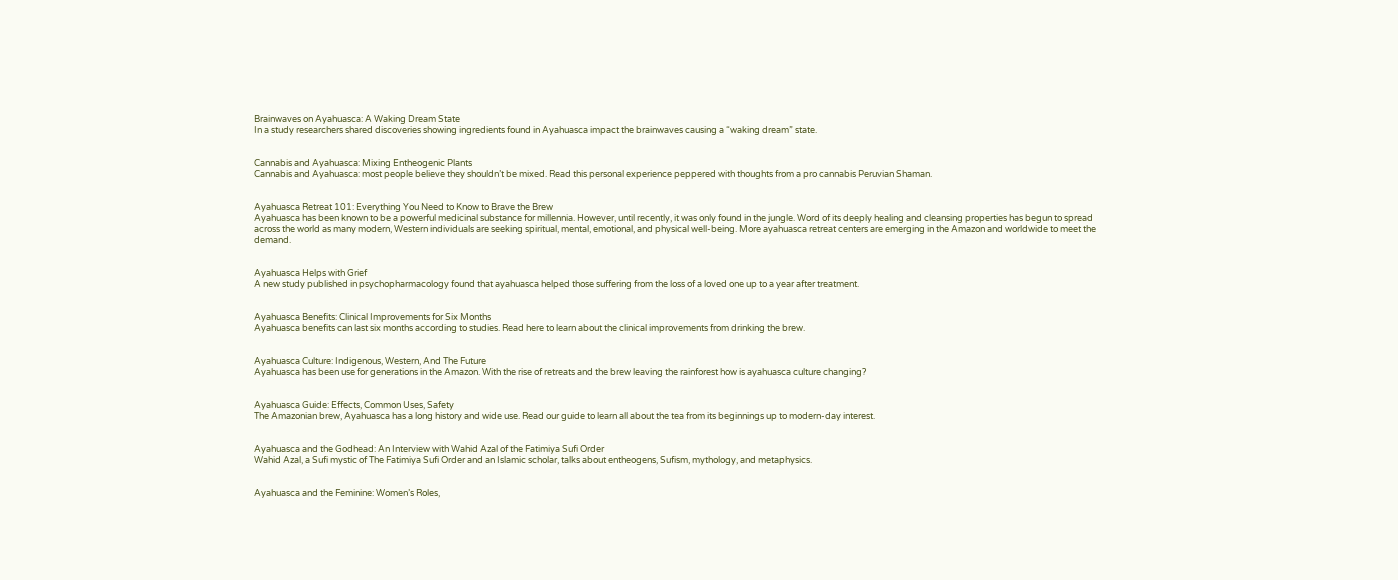Brainwaves on Ayahuasca: A Waking Dream State
In a study researchers shared discoveries showing ingredients found in Ayahuasca impact the brainwaves causing a “waking dream” state.


Cannabis and Ayahuasca: Mixing Entheogenic Plants
Cannabis and Ayahuasca: most people believe they shouldn’t be mixed. Read this personal experience peppered with thoughts from a pro cannabis Peruvian Shaman.


Ayahuasca Retreat 101: Everything You Need to Know to Brave the Brew
Ayahuasca has been known to be a powerful medicinal substance for millennia. However, until recently, it was only found in the jungle. Word of its deeply healing and cleansing properties has begun to spread across the world as many modern, Western individuals are seeking spiritual, mental, emotional, and physical well-being. More ayahuasca retreat centers are emerging in the Amazon and worldwide to meet the demand.


Ayahuasca Helps with Grief
A new study published in psychopharmacology found that ayahuasca helped those suffering from the loss of a loved one up to a year after treatment.


Ayahuasca Benefits: Clinical Improvements for Six Months
Ayahuasca benefits can last six months according to studies. Read here to learn about the clinical improvements from drinking the brew.


Ayahuasca Culture: Indigenous, Western, And The Future
Ayahuasca has been use for generations in the Amazon. With the rise of retreats and the brew leaving the rainforest how is ayahuasca culture changing?


Ayahuasca Guide: Effects, Common Uses, Safety
The Amazonian brew, Ayahuasca has a long history and wide use. Read our guide to learn all about the tea from its beginnings up to modern-day interest.


Ayahuasca and the Godhead: An Interview with Wahid Azal of the Fatimiya Sufi Order
Wahid Azal, a Sufi mystic of The Fatimiya Sufi Order and an Islamic scholar, talks about entheogens, Sufism, mythology, and metaphysics.


Ayahuasca and the Feminine: Women’s Roles,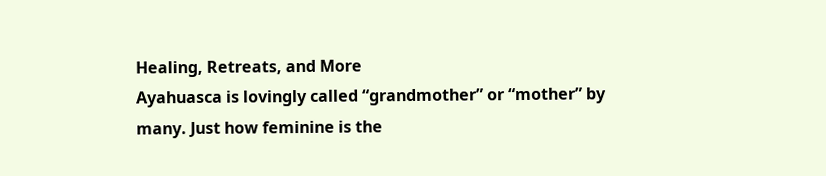Healing, Retreats, and More
Ayahuasca is lovingly called “grandmother” or “mother” by many. Just how feminine is the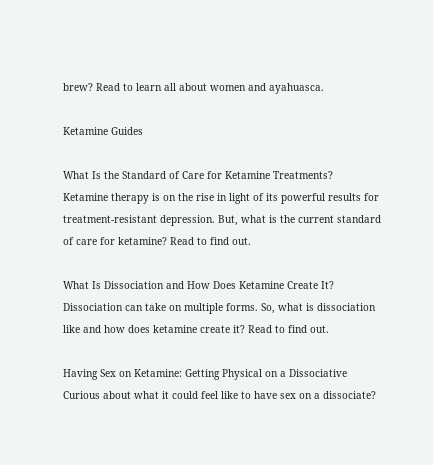brew? Read to learn all about women and ayahuasca.

Ketamine Guides

What Is the Standard of Care for Ketamine Treatments?
Ketamine therapy is on the rise in light of its powerful results for treatment-resistant depression. But, what is the current standard of care for ketamine? Read to find out.

What Is Dissociation and How Does Ketamine Create It?
Dissociation can take on multiple forms. So, what is dissociation like and how does ketamine create it? Read to find out.

Having Sex on Ketamine: Getting Physical on a Dissociative
Curious about what it could feel like to have sex on a dissociate?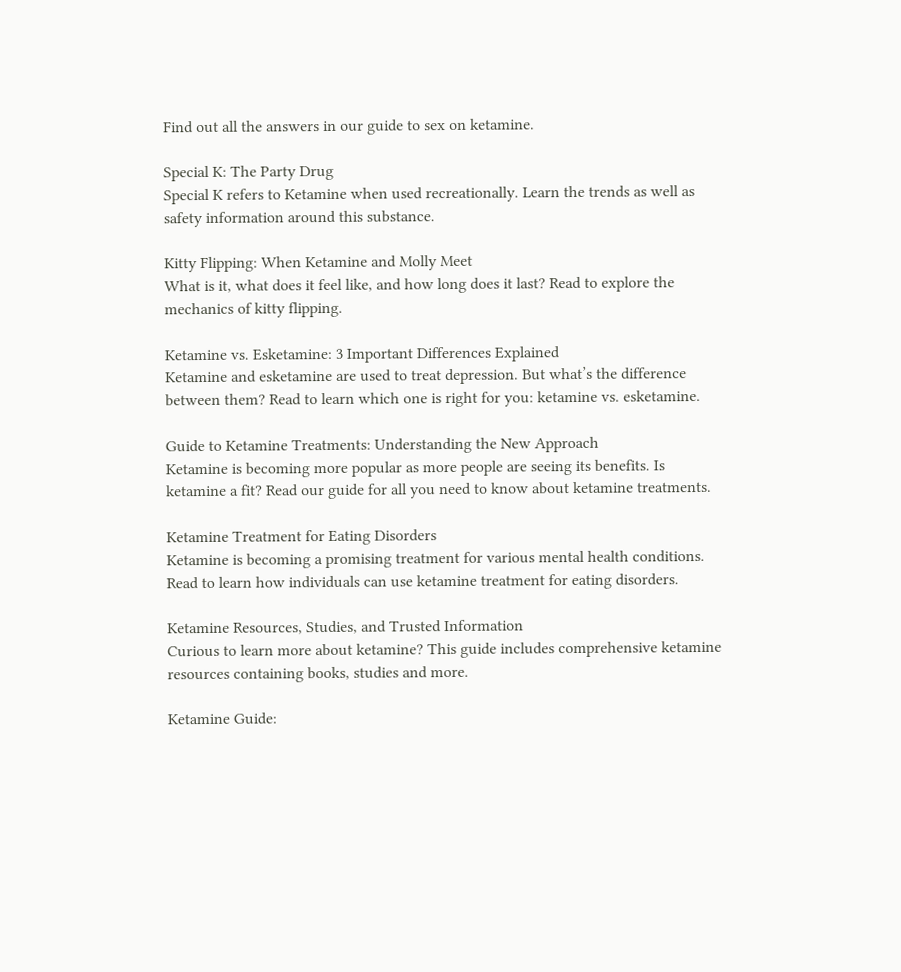Find out all the answers in our guide to sex on ketamine.

Special K: The Party Drug
Special K refers to Ketamine when used recreationally. Learn the trends as well as safety information around this substance.

Kitty Flipping: When Ketamine and Molly Meet
What is it, what does it feel like, and how long does it last? Read to explore the mechanics of kitty flipping.

Ketamine vs. Esketamine: 3 Important Differences Explained
Ketamine and esketamine are used to treat depression. But what’s the difference between them? Read to learn which one is right for you: ketamine vs. esketamine.

Guide to Ketamine Treatments: Understanding the New Approach
Ketamine is becoming more popular as more people are seeing its benefits. Is ketamine a fit? Read our guide for all you need to know about ketamine treatments.

Ketamine Treatment for Eating Disorders
Ketamine is becoming a promising treatment for various mental health conditions. Read to learn how individuals can use ketamine treatment for eating disorders.

Ketamine Resources, Studies, and Trusted Information
Curious to learn more about ketamine? This guide includes comprehensive ketamine resources containing books, studies and more.

Ketamine Guide: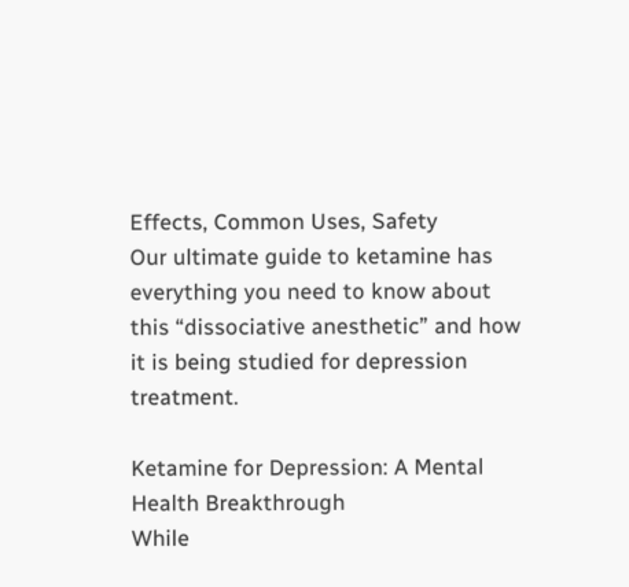Effects, Common Uses, Safety
Our ultimate guide to ketamine has everything you need to know about this “dissociative anesthetic” and how it is being studied for depression treatment.

Ketamine for Depression: A Mental Health Breakthrough
While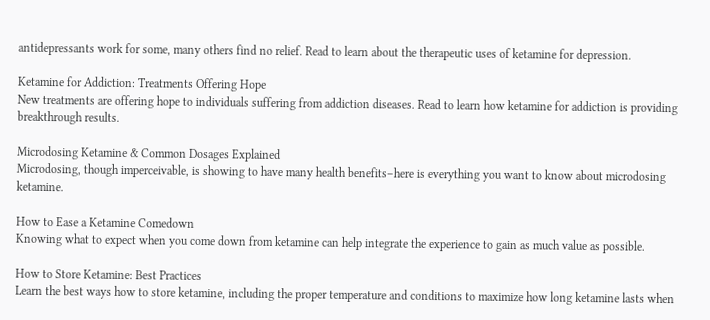antidepressants work for some, many others find no relief. Read to learn about the therapeutic uses of ketamine for depression.

Ketamine for Addiction: Treatments Offering Hope
New treatments are offering hope to individuals suffering from addiction diseases. Read to learn how ketamine for addiction is providing breakthrough results.

Microdosing Ketamine & Common Dosages Explained
Microdosing, though imperceivable, is showing to have many health benefits–here is everything you want to know about microdosing ketamine.

How to Ease a Ketamine Comedown
Knowing what to expect when you come down from ketamine can help integrate the experience to gain as much value as possible.

How to Store Ketamine: Best Practices
Learn the best ways how to store ketamine, including the proper temperature and conditions to maximize how long ketamine lasts when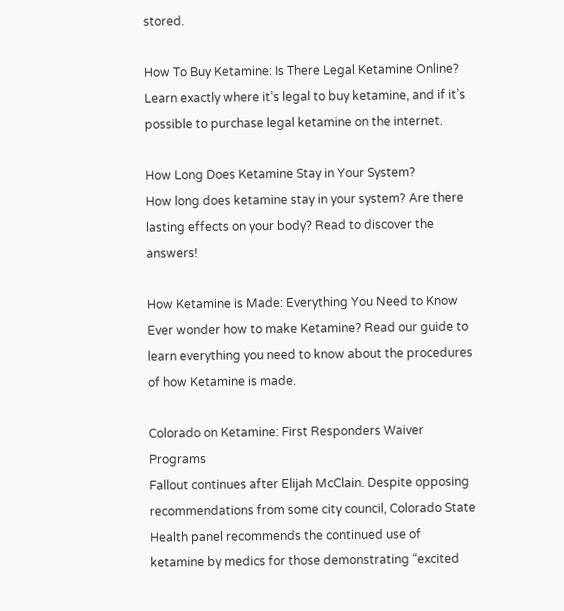stored.

How To Buy Ketamine: Is There Legal Ketamine Online?
Learn exactly where it’s legal to buy ketamine, and if it’s possible to purchase legal ketamine on the internet.

How Long Does Ketamine Stay in Your System?
How long does ketamine stay in your system? Are there lasting effects on your body? Read to discover the answers!

How Ketamine is Made: Everything You Need to Know
Ever wonder how to make Ketamine? Read our guide to learn everything you need to know about the procedures of how Ketamine is made.

Colorado on Ketamine: First Responders Waiver Programs
Fallout continues after Elijah McClain. Despite opposing recommendations from some city council, Colorado State Health panel recommends the continued use of ketamine by medics for those demonstrating “excited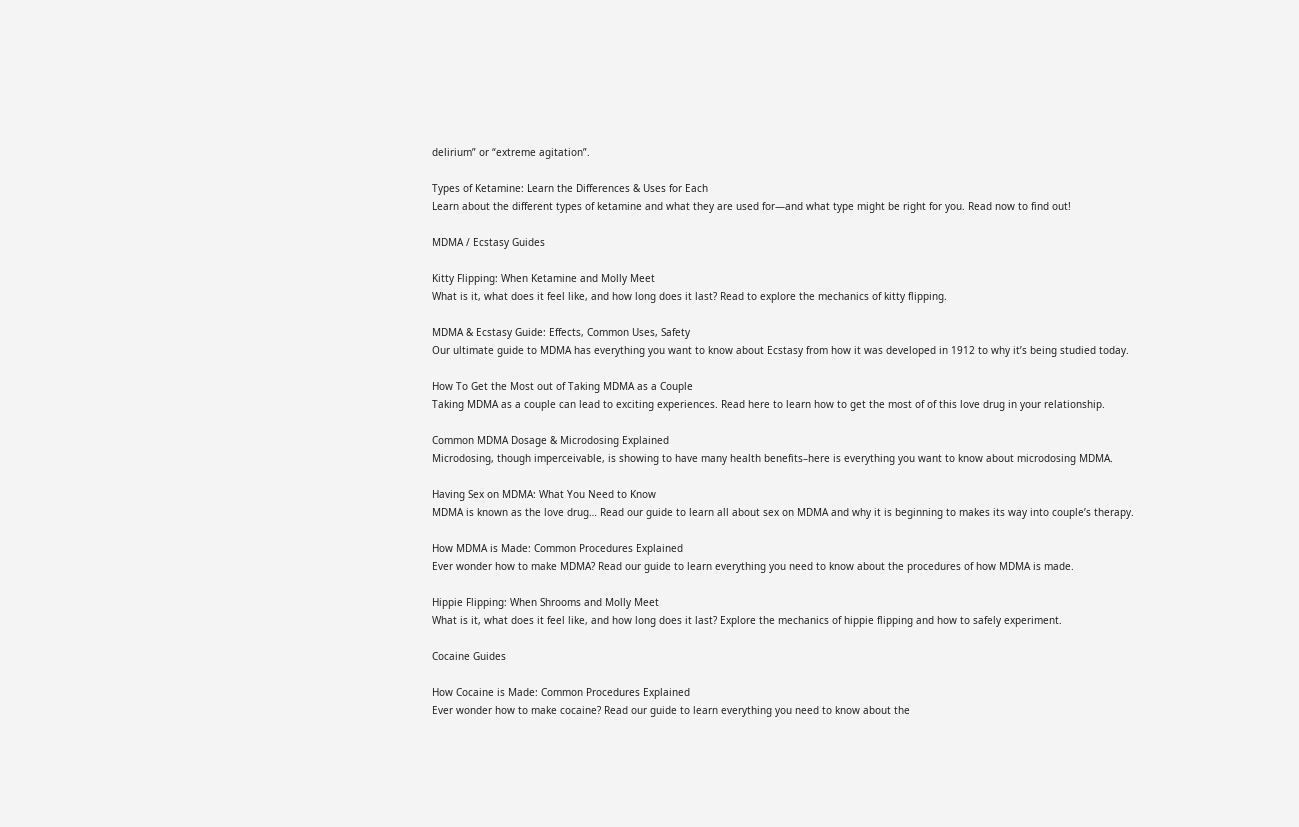delirium” or “extreme agitation”.

Types of Ketamine: Learn the Differences & Uses for Each
Learn about the different types of ketamine and what they are used for—and what type might be right for you. Read now to find out!

MDMA / Ecstasy Guides

Kitty Flipping: When Ketamine and Molly Meet
What is it, what does it feel like, and how long does it last? Read to explore the mechanics of kitty flipping.

MDMA & Ecstasy Guide: Effects, Common Uses, Safety
Our ultimate guide to MDMA has everything you want to know about Ecstasy from how it was developed in 1912 to why it’s being studied today.

How To Get the Most out of Taking MDMA as a Couple
Taking MDMA as a couple can lead to exciting experiences. Read here to learn how to get the most of of this love drug in your relationship.

Common MDMA Dosage & Microdosing Explained
Microdosing, though imperceivable, is showing to have many health benefits–here is everything you want to know about microdosing MDMA.

Having Sex on MDMA: What You Need to Know
MDMA is known as the love drug… Read our guide to learn all about sex on MDMA and why it is beginning to makes its way into couple’s therapy.

How MDMA is Made: Common Procedures Explained
Ever wonder how to make MDMA? Read our guide to learn everything you need to know about the procedures of how MDMA is made.

Hippie Flipping: When Shrooms and Molly Meet
What is it, what does it feel like, and how long does it last? Explore the mechanics of hippie flipping and how to safely experiment.

Cocaine Guides

How Cocaine is Made: Common Procedures Explained
Ever wonder how to make cocaine? Read our guide to learn everything you need to know about the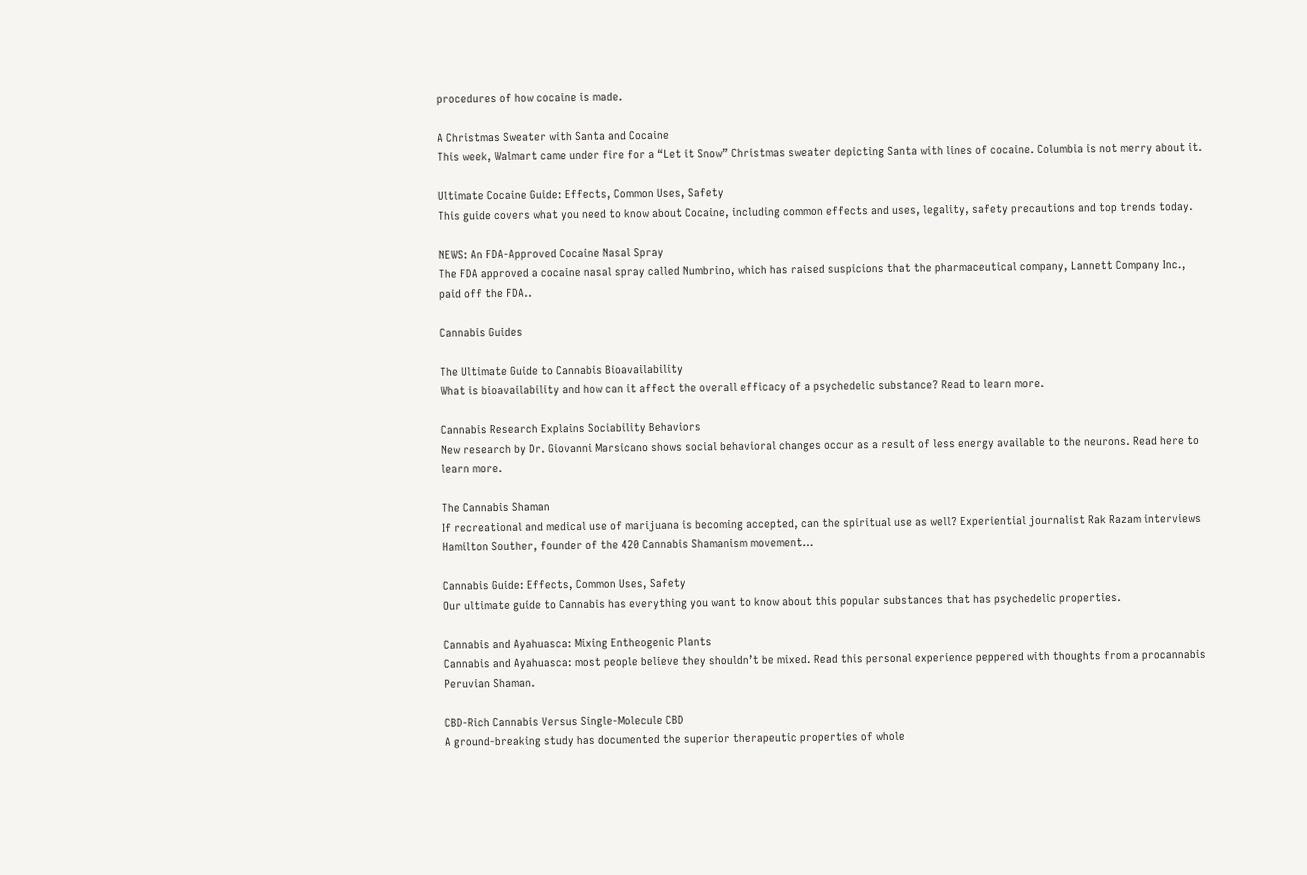procedures of how cocaine is made.

A Christmas Sweater with Santa and Cocaine
This week, Walmart came under fire for a “Let it Snow” Christmas sweater depicting Santa with lines of cocaine. Columbia is not merry about it.

Ultimate Cocaine Guide: Effects, Common Uses, Safety
This guide covers what you need to know about Cocaine, including common effects and uses, legality, safety precautions and top trends today.

NEWS: An FDA-Approved Cocaine Nasal Spray
The FDA approved a cocaine nasal spray called Numbrino, which has raised suspicions that the pharmaceutical company, Lannett Company Inc., paid off the FDA..

Cannabis Guides

The Ultimate Guide to Cannabis Bioavailability
What is bioavailability and how can it affect the overall efficacy of a psychedelic substance? Read to learn more.

Cannabis Research Explains Sociability Behaviors
New research by Dr. Giovanni Marsicano shows social behavioral changes occur as a result of less energy available to the neurons. Read here to learn more.

The Cannabis Shaman
If recreational and medical use of marijuana is becoming accepted, can the spiritual use as well? Experiential journalist Rak Razam interviews Hamilton Souther, founder of the 420 Cannabis Shamanism movement…

Cannabis Guide: Effects, Common Uses, Safety
Our ultimate guide to Cannabis has everything you want to know about this popular substances that has psychedelic properties.

Cannabis and Ayahuasca: Mixing Entheogenic Plants
Cannabis and Ayahuasca: most people believe they shouldn’t be mixed. Read this personal experience peppered with thoughts from a procannabis Peruvian Shaman.

CBD-Rich Cannabis Versus Single-Molecule CBD
A ground-breaking study has documented the superior therapeutic properties of whole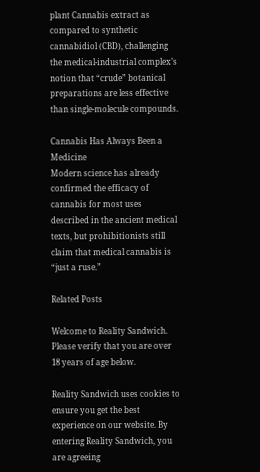plant Cannabis extract as compared to synthetic cannabidiol (CBD), challenging the medical-industrial complex’s notion that “crude” botanical preparations are less effective than single-molecule compounds.

Cannabis Has Always Been a Medicine
Modern science has already confirmed the efficacy of cannabis for most uses described in the ancient medical texts, but prohibitionists still claim that medical cannabis is “just a ruse.”

Related Posts

Welcome to Reality Sandwich. Please verify that you are over 18 years of age below.

Reality Sandwich uses cookies to ensure you get the best experience on our website. By entering Reality Sandwich, you are agreeing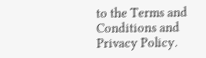to the Terms and Conditions and Privacy Policy.